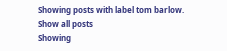Showing posts with label tom barlow. Show all posts
Showing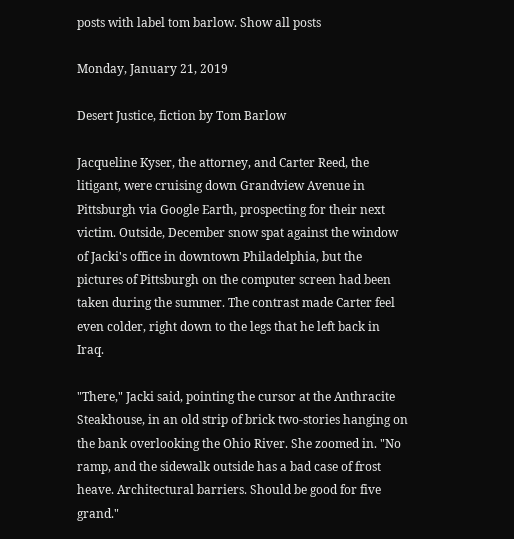posts with label tom barlow. Show all posts

Monday, January 21, 2019

Desert Justice, fiction by Tom Barlow

Jacqueline Kyser, the attorney, and Carter Reed, the litigant, were cruising down Grandview Avenue in Pittsburgh via Google Earth, prospecting for their next victim. Outside, December snow spat against the window of Jacki's office in downtown Philadelphia, but the pictures of Pittsburgh on the computer screen had been taken during the summer. The contrast made Carter feel even colder, right down to the legs that he left back in Iraq.

"There," Jacki said, pointing the cursor at the Anthracite Steakhouse, in an old strip of brick two-stories hanging on the bank overlooking the Ohio River. She zoomed in. "No ramp, and the sidewalk outside has a bad case of frost heave. Architectural barriers. Should be good for five grand."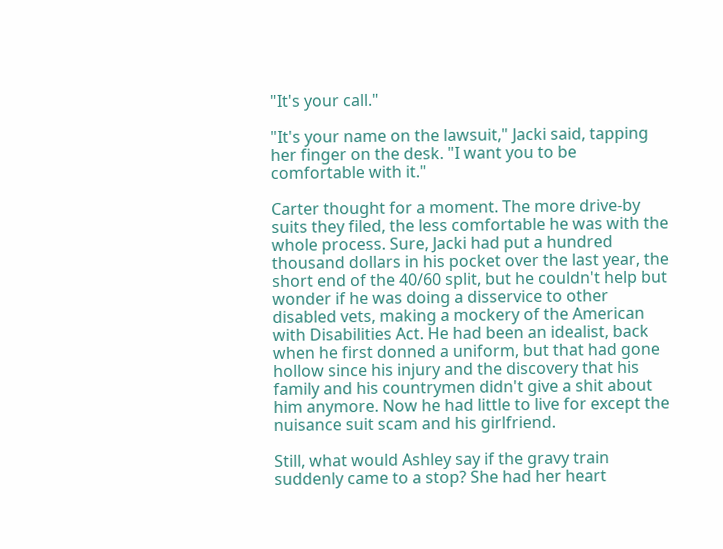"It's your call."

"It's your name on the lawsuit," Jacki said, tapping her finger on the desk. "I want you to be comfortable with it."

Carter thought for a moment. The more drive-by suits they filed, the less comfortable he was with the whole process. Sure, Jacki had put a hundred thousand dollars in his pocket over the last year, the short end of the 40/60 split, but he couldn't help but wonder if he was doing a disservice to other disabled vets, making a mockery of the American with Disabilities Act. He had been an idealist, back when he first donned a uniform, but that had gone hollow since his injury and the discovery that his family and his countrymen didn't give a shit about him anymore. Now he had little to live for except the nuisance suit scam and his girlfriend.

Still, what would Ashley say if the gravy train suddenly came to a stop? She had her heart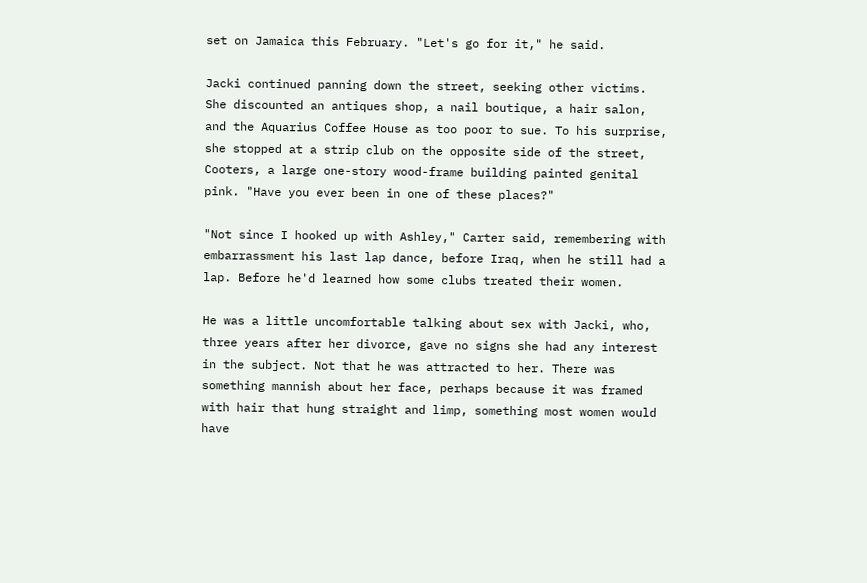set on Jamaica this February. "Let's go for it," he said.

Jacki continued panning down the street, seeking other victims. She discounted an antiques shop, a nail boutique, a hair salon, and the Aquarius Coffee House as too poor to sue. To his surprise, she stopped at a strip club on the opposite side of the street, Cooters, a large one-story wood-frame building painted genital pink. "Have you ever been in one of these places?"

"Not since I hooked up with Ashley," Carter said, remembering with embarrassment his last lap dance, before Iraq, when he still had a lap. Before he'd learned how some clubs treated their women.

He was a little uncomfortable talking about sex with Jacki, who, three years after her divorce, gave no signs she had any interest in the subject. Not that he was attracted to her. There was something mannish about her face, perhaps because it was framed with hair that hung straight and limp, something most women would have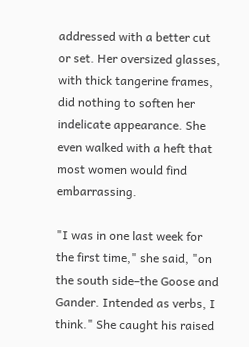addressed with a better cut or set. Her oversized glasses, with thick tangerine frames, did nothing to soften her indelicate appearance. She even walked with a heft that most women would find embarrassing.

"I was in one last week for the first time," she said, "on the south side–the Goose and Gander. Intended as verbs, I think." She caught his raised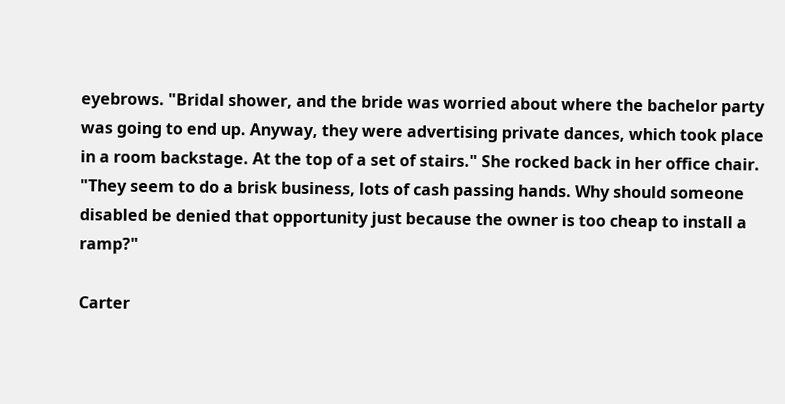eyebrows. "Bridal shower, and the bride was worried about where the bachelor party was going to end up. Anyway, they were advertising private dances, which took place in a room backstage. At the top of a set of stairs." She rocked back in her office chair. "They seem to do a brisk business, lots of cash passing hands. Why should someone disabled be denied that opportunity just because the owner is too cheap to install a ramp?"

Carter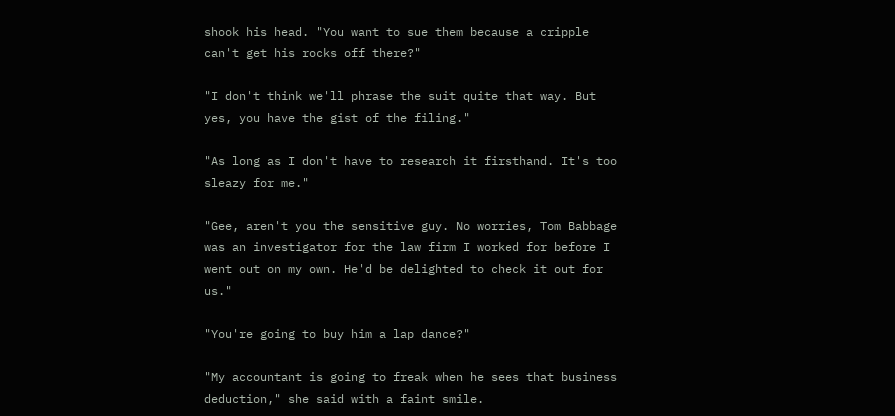shook his head. "You want to sue them because a cripple can't get his rocks off there?"

"I don't think we'll phrase the suit quite that way. But yes, you have the gist of the filing."

"As long as I don't have to research it firsthand. It's too sleazy for me."

"Gee, aren't you the sensitive guy. No worries, Tom Babbage was an investigator for the law firm I worked for before I went out on my own. He'd be delighted to check it out for us."

"You're going to buy him a lap dance?"

"My accountant is going to freak when he sees that business deduction," she said with a faint smile.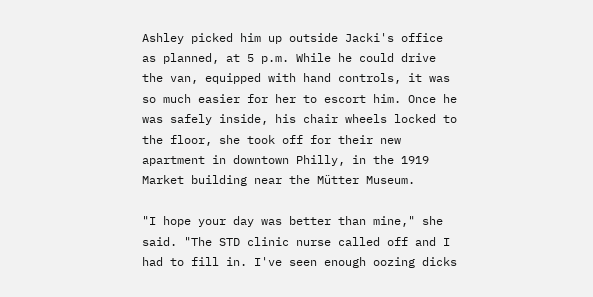Ashley picked him up outside Jacki's office as planned, at 5 p.m. While he could drive the van, equipped with hand controls, it was so much easier for her to escort him. Once he was safely inside, his chair wheels locked to the floor, she took off for their new apartment in downtown Philly, in the 1919 Market building near the Mütter Museum.

"I hope your day was better than mine," she said. "The STD clinic nurse called off and I had to fill in. I've seen enough oozing dicks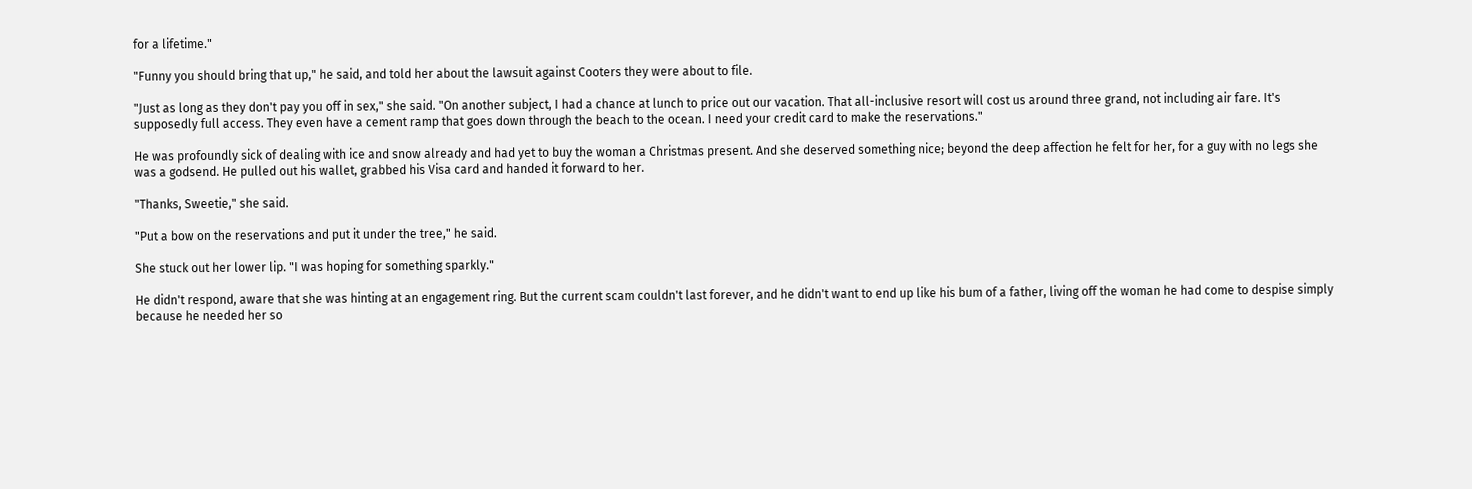for a lifetime."

"Funny you should bring that up," he said, and told her about the lawsuit against Cooters they were about to file.

"Just as long as they don't pay you off in sex," she said. "On another subject, I had a chance at lunch to price out our vacation. That all-inclusive resort will cost us around three grand, not including air fare. It's supposedly full access. They even have a cement ramp that goes down through the beach to the ocean. I need your credit card to make the reservations."

He was profoundly sick of dealing with ice and snow already and had yet to buy the woman a Christmas present. And she deserved something nice; beyond the deep affection he felt for her, for a guy with no legs she was a godsend. He pulled out his wallet, grabbed his Visa card and handed it forward to her.

"Thanks, Sweetie," she said.

"Put a bow on the reservations and put it under the tree," he said.

She stuck out her lower lip. "I was hoping for something sparkly."

He didn't respond, aware that she was hinting at an engagement ring. But the current scam couldn't last forever, and he didn't want to end up like his bum of a father, living off the woman he had come to despise simply because he needed her so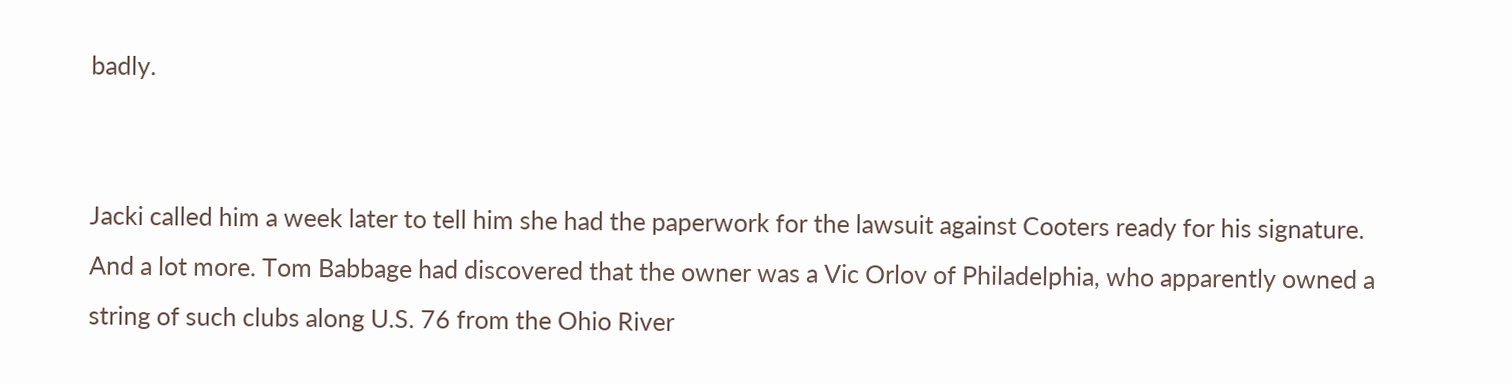badly.


Jacki called him a week later to tell him she had the paperwork for the lawsuit against Cooters ready for his signature. And a lot more. Tom Babbage had discovered that the owner was a Vic Orlov of Philadelphia, who apparently owned a string of such clubs along U.S. 76 from the Ohio River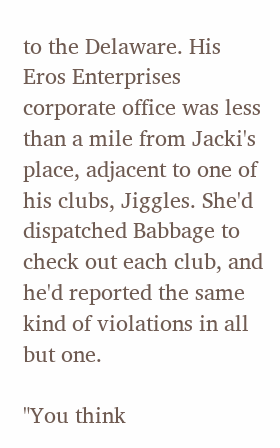to the Delaware. His Eros Enterprises corporate office was less than a mile from Jacki's place, adjacent to one of his clubs, Jiggles. She'd dispatched Babbage to check out each club, and he'd reported the same kind of violations in all but one.

"You think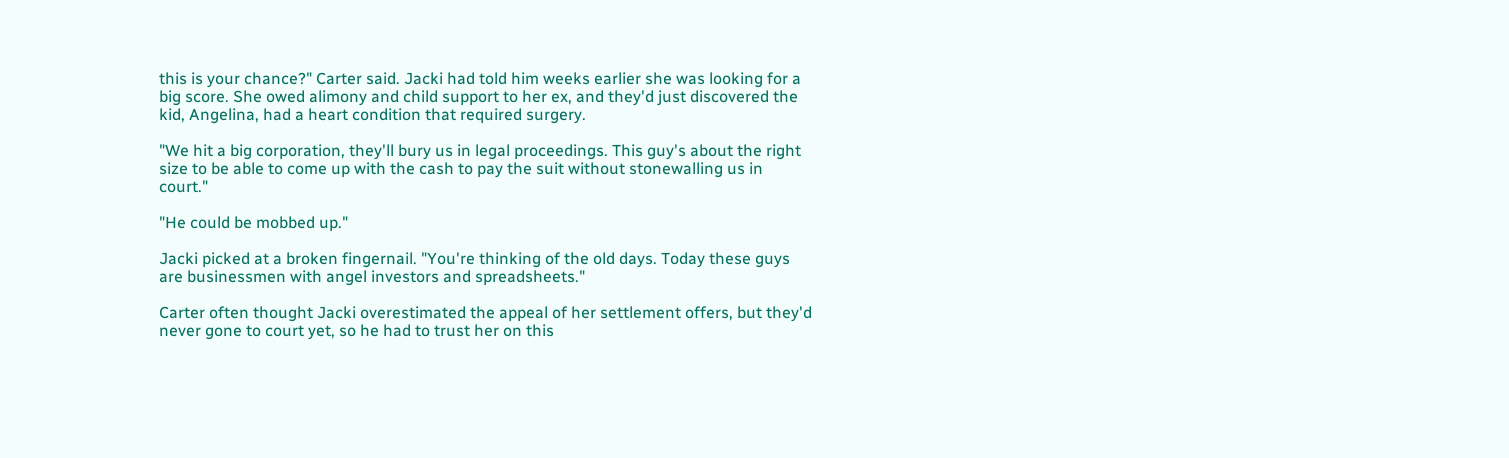this is your chance?" Carter said. Jacki had told him weeks earlier she was looking for a big score. She owed alimony and child support to her ex, and they'd just discovered the kid, Angelina, had a heart condition that required surgery.

"We hit a big corporation, they'll bury us in legal proceedings. This guy's about the right size to be able to come up with the cash to pay the suit without stonewalling us in court."

"He could be mobbed up."

Jacki picked at a broken fingernail. "You're thinking of the old days. Today these guys are businessmen with angel investors and spreadsheets."

Carter often thought Jacki overestimated the appeal of her settlement offers, but they'd never gone to court yet, so he had to trust her on this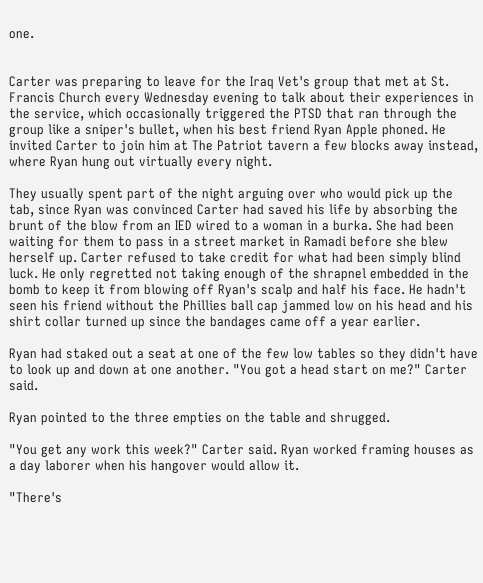one.


Carter was preparing to leave for the Iraq Vet's group that met at St. Francis Church every Wednesday evening to talk about their experiences in the service, which occasionally triggered the PTSD that ran through the group like a sniper's bullet, when his best friend Ryan Apple phoned. He invited Carter to join him at The Patriot tavern a few blocks away instead, where Ryan hung out virtually every night.

They usually spent part of the night arguing over who would pick up the tab, since Ryan was convinced Carter had saved his life by absorbing the brunt of the blow from an IED wired to a woman in a burka. She had been waiting for them to pass in a street market in Ramadi before she blew herself up. Carter refused to take credit for what had been simply blind luck. He only regretted not taking enough of the shrapnel embedded in the bomb to keep it from blowing off Ryan's scalp and half his face. He hadn't seen his friend without the Phillies ball cap jammed low on his head and his shirt collar turned up since the bandages came off a year earlier.

Ryan had staked out a seat at one of the few low tables so they didn't have to look up and down at one another. "You got a head start on me?" Carter said.

Ryan pointed to the three empties on the table and shrugged.

"You get any work this week?" Carter said. Ryan worked framing houses as a day laborer when his hangover would allow it.

"There's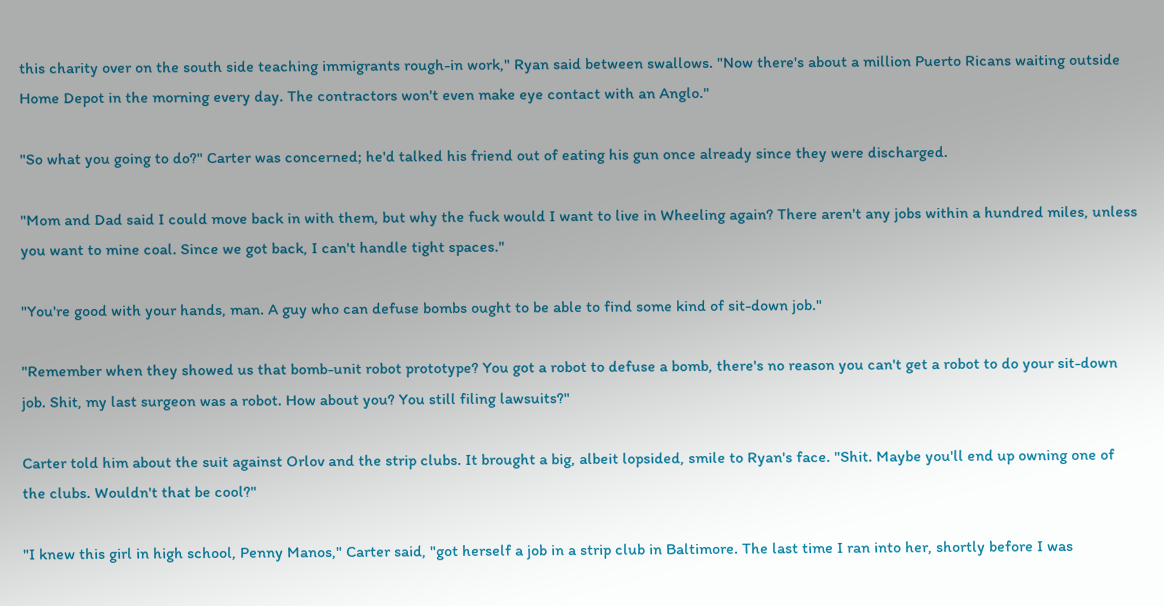this charity over on the south side teaching immigrants rough-in work," Ryan said between swallows. "Now there's about a million Puerto Ricans waiting outside Home Depot in the morning every day. The contractors won't even make eye contact with an Anglo."

"So what you going to do?" Carter was concerned; he'd talked his friend out of eating his gun once already since they were discharged.

"Mom and Dad said I could move back in with them, but why the fuck would I want to live in Wheeling again? There aren't any jobs within a hundred miles, unless you want to mine coal. Since we got back, I can't handle tight spaces."

"You're good with your hands, man. A guy who can defuse bombs ought to be able to find some kind of sit-down job."

"Remember when they showed us that bomb-unit robot prototype? You got a robot to defuse a bomb, there's no reason you can't get a robot to do your sit-down job. Shit, my last surgeon was a robot. How about you? You still filing lawsuits?"

Carter told him about the suit against Orlov and the strip clubs. It brought a big, albeit lopsided, smile to Ryan's face. "Shit. Maybe you'll end up owning one of the clubs. Wouldn't that be cool?"

"I knew this girl in high school, Penny Manos," Carter said, "got herself a job in a strip club in Baltimore. The last time I ran into her, shortly before I was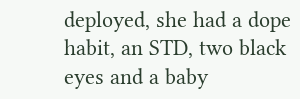deployed, she had a dope habit, an STD, two black eyes and a baby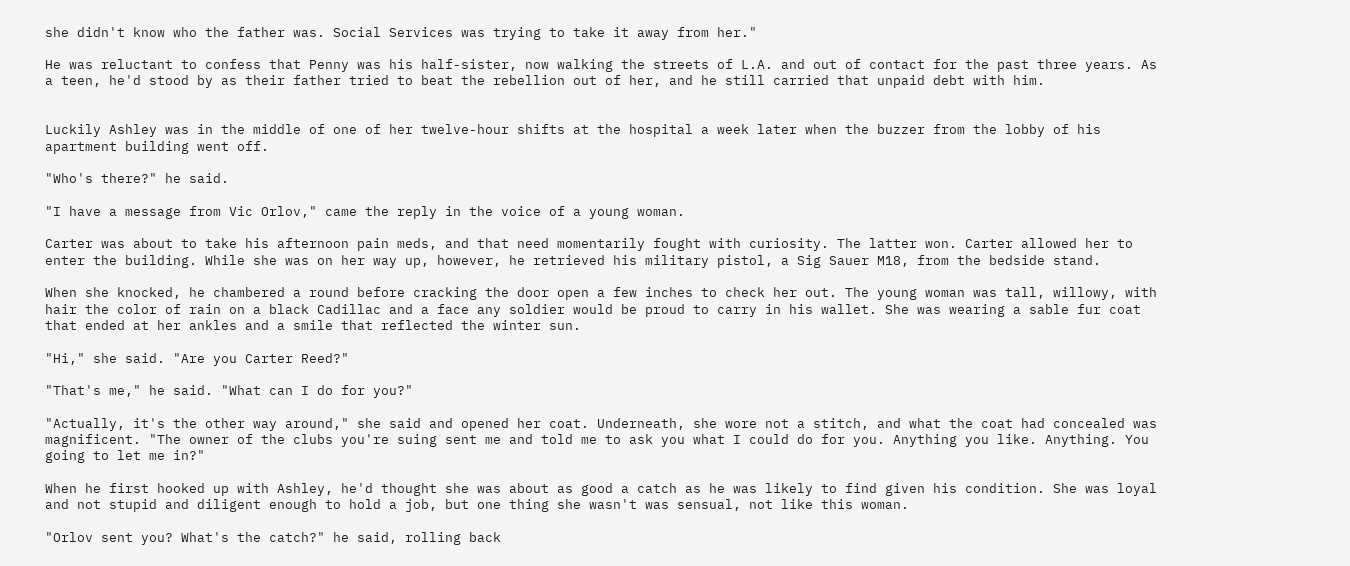she didn't know who the father was. Social Services was trying to take it away from her."

He was reluctant to confess that Penny was his half-sister, now walking the streets of L.A. and out of contact for the past three years. As a teen, he'd stood by as their father tried to beat the rebellion out of her, and he still carried that unpaid debt with him.


Luckily Ashley was in the middle of one of her twelve-hour shifts at the hospital a week later when the buzzer from the lobby of his apartment building went off.

"Who's there?" he said.

"I have a message from Vic Orlov," came the reply in the voice of a young woman.

Carter was about to take his afternoon pain meds, and that need momentarily fought with curiosity. The latter won. Carter allowed her to enter the building. While she was on her way up, however, he retrieved his military pistol, a Sig Sauer M18, from the bedside stand.

When she knocked, he chambered a round before cracking the door open a few inches to check her out. The young woman was tall, willowy, with hair the color of rain on a black Cadillac and a face any soldier would be proud to carry in his wallet. She was wearing a sable fur coat that ended at her ankles and a smile that reflected the winter sun.

"Hi," she said. "Are you Carter Reed?"

"That's me," he said. "What can I do for you?"

"Actually, it's the other way around," she said and opened her coat. Underneath, she wore not a stitch, and what the coat had concealed was magnificent. "The owner of the clubs you're suing sent me and told me to ask you what I could do for you. Anything you like. Anything. You going to let me in?"

When he first hooked up with Ashley, he'd thought she was about as good a catch as he was likely to find given his condition. She was loyal and not stupid and diligent enough to hold a job, but one thing she wasn't was sensual, not like this woman.

"Orlov sent you? What's the catch?" he said, rolling back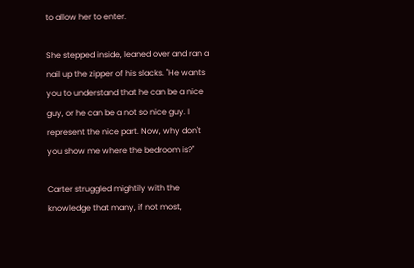to allow her to enter.

She stepped inside, leaned over and ran a nail up the zipper of his slacks. "He wants you to understand that he can be a nice guy, or he can be a not so nice guy. I represent the nice part. Now, why don't you show me where the bedroom is?"

Carter struggled mightily with the knowledge that many, if not most,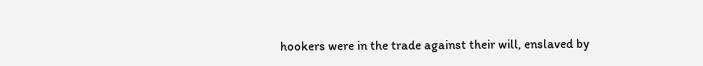hookers were in the trade against their will, enslaved by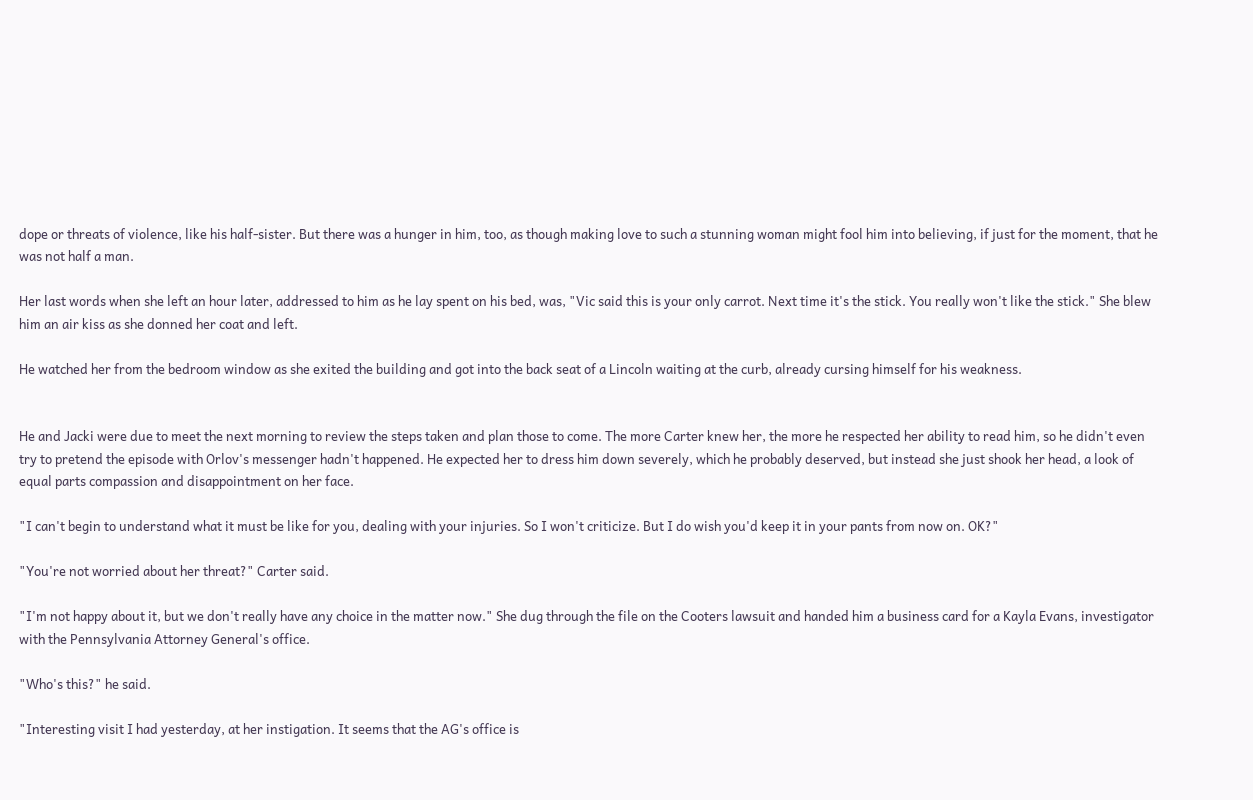dope or threats of violence, like his half-sister. But there was a hunger in him, too, as though making love to such a stunning woman might fool him into believing, if just for the moment, that he was not half a man.

Her last words when she left an hour later, addressed to him as he lay spent on his bed, was, "Vic said this is your only carrot. Next time it's the stick. You really won't like the stick." She blew him an air kiss as she donned her coat and left.

He watched her from the bedroom window as she exited the building and got into the back seat of a Lincoln waiting at the curb, already cursing himself for his weakness.


He and Jacki were due to meet the next morning to review the steps taken and plan those to come. The more Carter knew her, the more he respected her ability to read him, so he didn't even try to pretend the episode with Orlov's messenger hadn't happened. He expected her to dress him down severely, which he probably deserved, but instead she just shook her head, a look of equal parts compassion and disappointment on her face.

"I can't begin to understand what it must be like for you, dealing with your injuries. So I won't criticize. But I do wish you'd keep it in your pants from now on. OK?"

"You're not worried about her threat?" Carter said.

"I'm not happy about it, but we don't really have any choice in the matter now." She dug through the file on the Cooters lawsuit and handed him a business card for a Kayla Evans, investigator with the Pennsylvania Attorney General's office.

"Who's this?" he said.

"Interesting visit I had yesterday, at her instigation. It seems that the AG's office is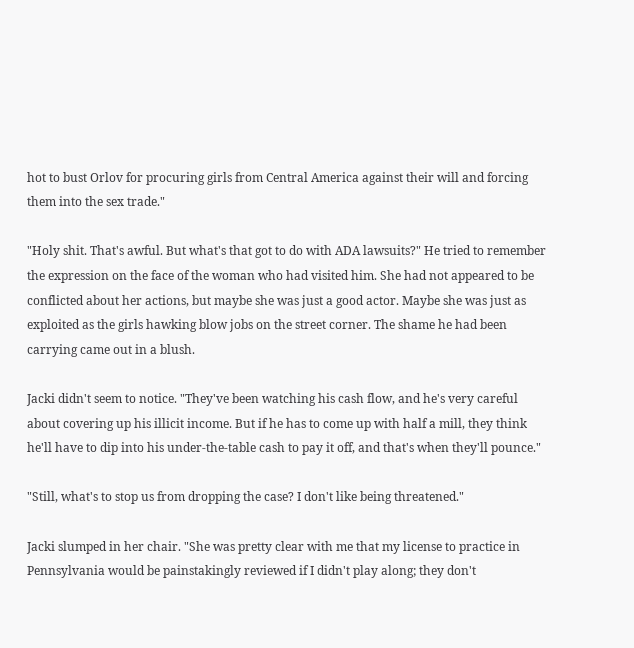hot to bust Orlov for procuring girls from Central America against their will and forcing them into the sex trade."

"Holy shit. That's awful. But what's that got to do with ADA lawsuits?" He tried to remember the expression on the face of the woman who had visited him. She had not appeared to be conflicted about her actions, but maybe she was just a good actor. Maybe she was just as exploited as the girls hawking blow jobs on the street corner. The shame he had been carrying came out in a blush.

Jacki didn't seem to notice. "They've been watching his cash flow, and he's very careful about covering up his illicit income. But if he has to come up with half a mill, they think he'll have to dip into his under-the-table cash to pay it off, and that's when they'll pounce."

"Still, what's to stop us from dropping the case? I don't like being threatened."

Jacki slumped in her chair. "She was pretty clear with me that my license to practice in Pennsylvania would be painstakingly reviewed if I didn't play along; they don't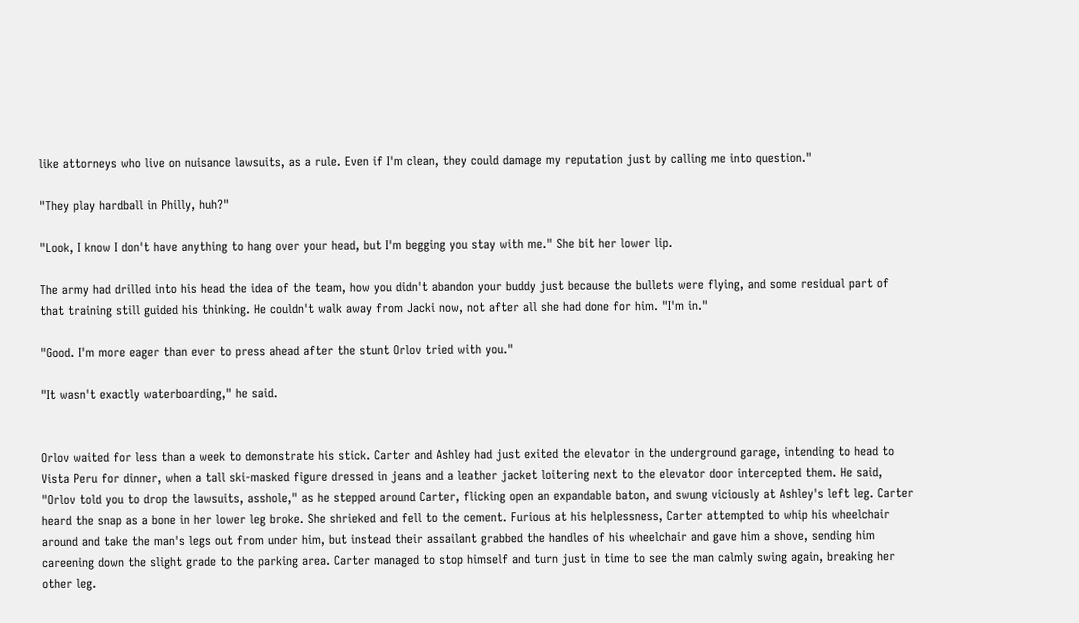like attorneys who live on nuisance lawsuits, as a rule. Even if I'm clean, they could damage my reputation just by calling me into question."

"They play hardball in Philly, huh?"

"Look, I know I don't have anything to hang over your head, but I'm begging you stay with me." She bit her lower lip.

The army had drilled into his head the idea of the team, how you didn't abandon your buddy just because the bullets were flying, and some residual part of that training still guided his thinking. He couldn't walk away from Jacki now, not after all she had done for him. "I'm in."

"Good. I'm more eager than ever to press ahead after the stunt Orlov tried with you."

"It wasn't exactly waterboarding," he said.


Orlov waited for less than a week to demonstrate his stick. Carter and Ashley had just exited the elevator in the underground garage, intending to head to Vista Peru for dinner, when a tall ski-masked figure dressed in jeans and a leather jacket loitering next to the elevator door intercepted them. He said, "Orlov told you to drop the lawsuits, asshole," as he stepped around Carter, flicking open an expandable baton, and swung viciously at Ashley's left leg. Carter heard the snap as a bone in her lower leg broke. She shrieked and fell to the cement. Furious at his helplessness, Carter attempted to whip his wheelchair around and take the man's legs out from under him, but instead their assailant grabbed the handles of his wheelchair and gave him a shove, sending him careening down the slight grade to the parking area. Carter managed to stop himself and turn just in time to see the man calmly swing again, breaking her other leg.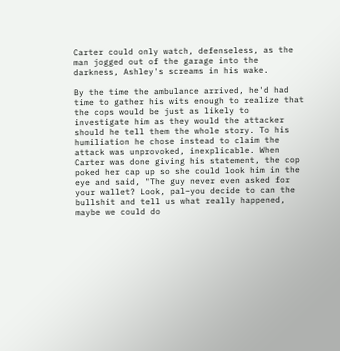Carter could only watch, defenseless, as the man jogged out of the garage into the darkness, Ashley's screams in his wake.

By the time the ambulance arrived, he'd had time to gather his wits enough to realize that the cops would be just as likely to investigate him as they would the attacker should he tell them the whole story. To his humiliation he chose instead to claim the attack was unprovoked, inexplicable. When Carter was done giving his statement, the cop poked her cap up so she could look him in the eye and said, "The guy never even asked for your wallet? Look, pal–you decide to can the bullshit and tell us what really happened, maybe we could do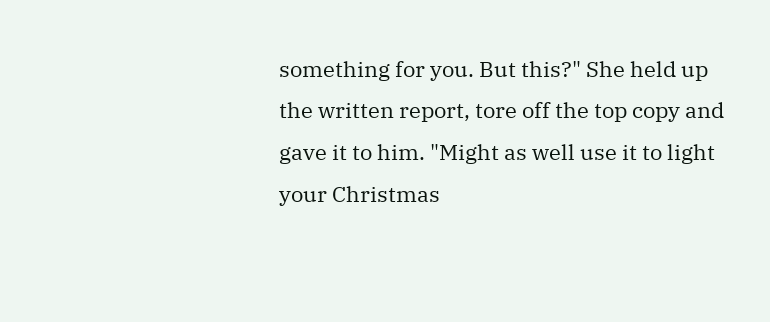something for you. But this?" She held up the written report, tore off the top copy and gave it to him. "Might as well use it to light your Christmas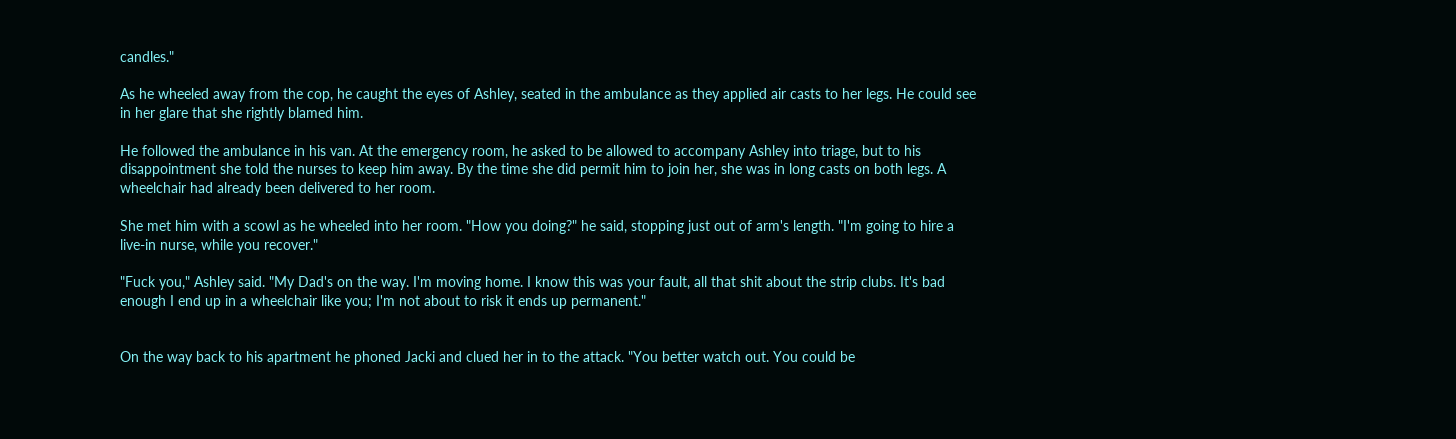candles."

As he wheeled away from the cop, he caught the eyes of Ashley, seated in the ambulance as they applied air casts to her legs. He could see in her glare that she rightly blamed him.

He followed the ambulance in his van. At the emergency room, he asked to be allowed to accompany Ashley into triage, but to his disappointment she told the nurses to keep him away. By the time she did permit him to join her, she was in long casts on both legs. A wheelchair had already been delivered to her room.

She met him with a scowl as he wheeled into her room. "How you doing?" he said, stopping just out of arm's length. "I'm going to hire a live-in nurse, while you recover."

"Fuck you," Ashley said. "My Dad's on the way. I'm moving home. I know this was your fault, all that shit about the strip clubs. It's bad enough I end up in a wheelchair like you; I'm not about to risk it ends up permanent."


On the way back to his apartment he phoned Jacki and clued her in to the attack. "You better watch out. You could be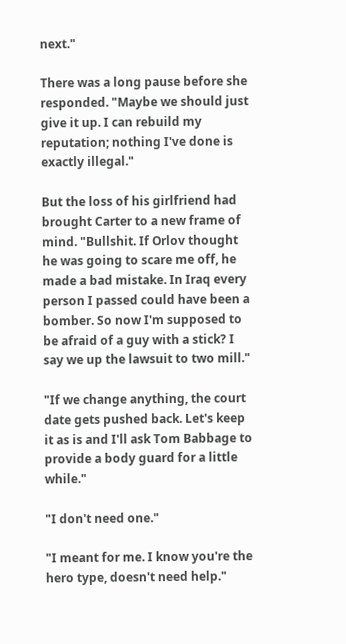next."

There was a long pause before she responded. "Maybe we should just give it up. I can rebuild my reputation; nothing I've done is exactly illegal."

But the loss of his girlfriend had brought Carter to a new frame of mind. "Bullshit. If Orlov thought he was going to scare me off, he made a bad mistake. In Iraq every person I passed could have been a bomber. So now I'm supposed to be afraid of a guy with a stick? I say we up the lawsuit to two mill."

"If we change anything, the court date gets pushed back. Let's keep it as is and I'll ask Tom Babbage to provide a body guard for a little while."

"I don't need one."

"I meant for me. I know you're the hero type, doesn't need help."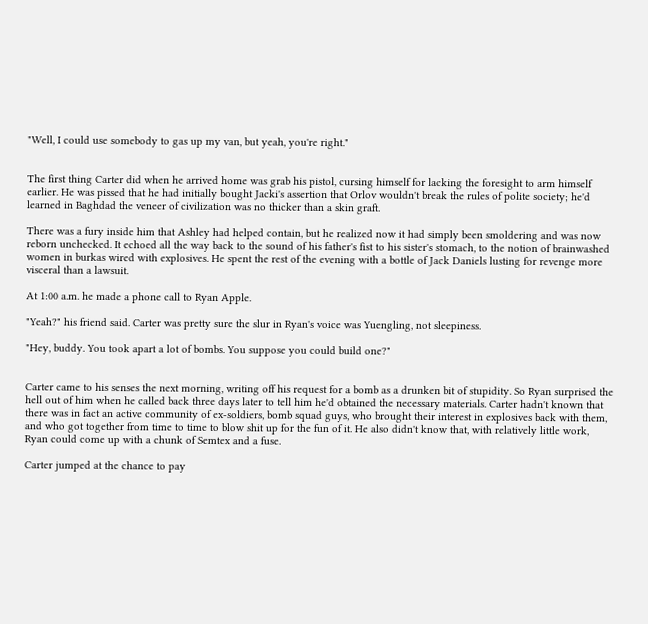"Well, I could use somebody to gas up my van, but yeah, you're right."


The first thing Carter did when he arrived home was grab his pistol, cursing himself for lacking the foresight to arm himself earlier. He was pissed that he had initially bought Jacki's assertion that Orlov wouldn't break the rules of polite society; he'd learned in Baghdad the veneer of civilization was no thicker than a skin graft.

There was a fury inside him that Ashley had helped contain, but he realized now it had simply been smoldering and was now reborn unchecked. It echoed all the way back to the sound of his father's fist to his sister's stomach, to the notion of brainwashed women in burkas wired with explosives. He spent the rest of the evening with a bottle of Jack Daniels lusting for revenge more visceral than a lawsuit.

At 1:00 a.m. he made a phone call to Ryan Apple.

"Yeah?" his friend said. Carter was pretty sure the slur in Ryan's voice was Yuengling, not sleepiness.

"Hey, buddy. You took apart a lot of bombs. You suppose you could build one?"


Carter came to his senses the next morning, writing off his request for a bomb as a drunken bit of stupidity. So Ryan surprised the hell out of him when he called back three days later to tell him he'd obtained the necessary materials. Carter hadn't known that there was in fact an active community of ex-soldiers, bomb squad guys, who brought their interest in explosives back with them, and who got together from time to time to blow shit up for the fun of it. He also didn't know that, with relatively little work, Ryan could come up with a chunk of Semtex and a fuse.

Carter jumped at the chance to pay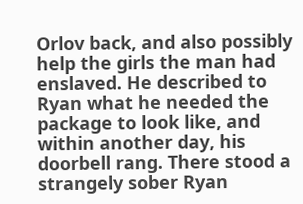Orlov back, and also possibly help the girls the man had enslaved. He described to Ryan what he needed the package to look like, and within another day, his doorbell rang. There stood a strangely sober Ryan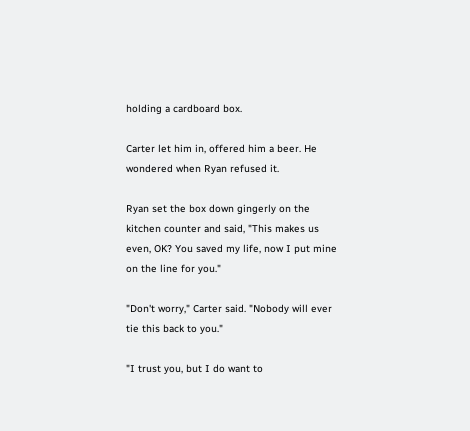holding a cardboard box.

Carter let him in, offered him a beer. He wondered when Ryan refused it.

Ryan set the box down gingerly on the kitchen counter and said, "This makes us even, OK? You saved my life, now I put mine on the line for you."

"Don't worry," Carter said. "Nobody will ever tie this back to you."

"I trust you, but I do want to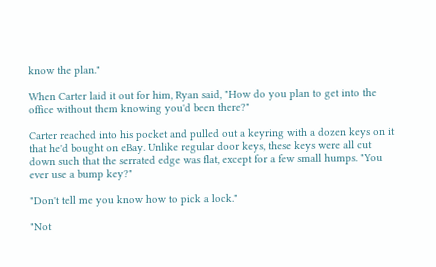know the plan."

When Carter laid it out for him, Ryan said, "How do you plan to get into the office without them knowing you'd been there?"

Carter reached into his pocket and pulled out a keyring with a dozen keys on it that he'd bought on eBay. Unlike regular door keys, these keys were all cut down such that the serrated edge was flat, except for a few small humps. "You ever use a bump key?"

"Don't tell me you know how to pick a lock."

"Not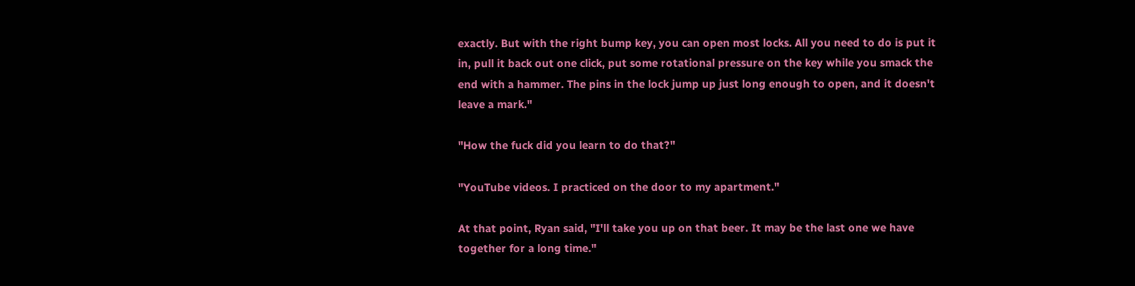exactly. But with the right bump key, you can open most locks. All you need to do is put it in, pull it back out one click, put some rotational pressure on the key while you smack the end with a hammer. The pins in the lock jump up just long enough to open, and it doesn't leave a mark."

"How the fuck did you learn to do that?"

"YouTube videos. I practiced on the door to my apartment."

At that point, Ryan said, "I'll take you up on that beer. It may be the last one we have together for a long time."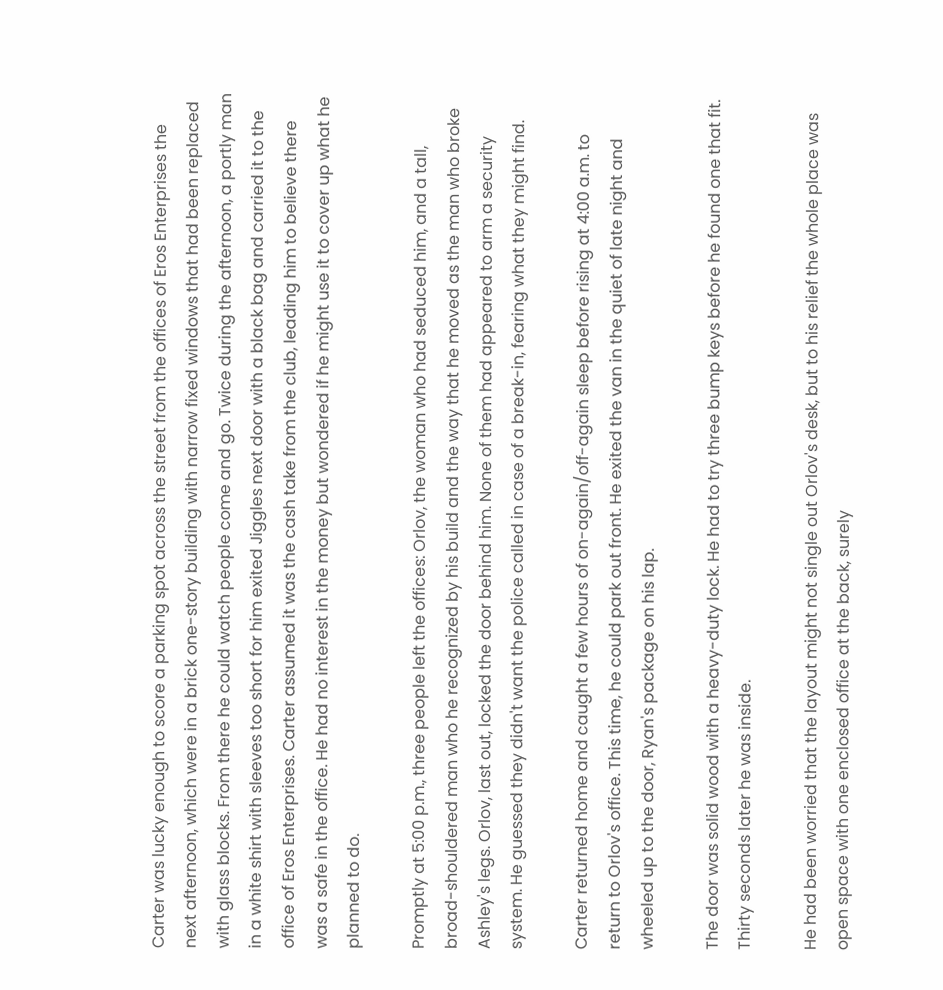Carter was lucky enough to score a parking spot across the street from the offices of Eros Enterprises the next afternoon, which were in a brick one-story building with narrow fixed windows that had been replaced with glass blocks. From there he could watch people come and go. Twice during the afternoon, a portly man in a white shirt with sleeves too short for him exited Jiggles next door with a black bag and carried it to the office of Eros Enterprises. Carter assumed it was the cash take from the club, leading him to believe there was a safe in the office. He had no interest in the money but wondered if he might use it to cover up what he planned to do.

Promptly at 5:00 p.m., three people left the offices: Orlov, the woman who had seduced him, and a tall, broad-shouldered man who he recognized by his build and the way that he moved as the man who broke Ashley's legs. Orlov, last out, locked the door behind him. None of them had appeared to arm a security system. He guessed they didn't want the police called in case of a break-in, fearing what they might find.

Carter returned home and caught a few hours of on-again/off-again sleep before rising at 4:00 a.m. to return to Orlov's office. This time, he could park out front. He exited the van in the quiet of late night and wheeled up to the door, Ryan's package on his lap.

The door was solid wood with a heavy-duty lock. He had to try three bump keys before he found one that fit. Thirty seconds later he was inside.

He had been worried that the layout might not single out Orlov's desk, but to his relief the whole place was open space with one enclosed office at the back, surely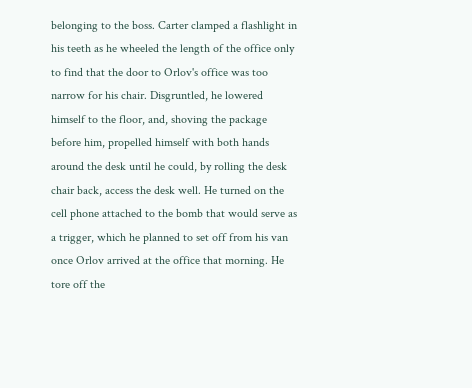belonging to the boss. Carter clamped a flashlight in his teeth as he wheeled the length of the office only to find that the door to Orlov's office was too narrow for his chair. Disgruntled, he lowered himself to the floor, and, shoving the package before him, propelled himself with both hands around the desk until he could, by rolling the desk chair back, access the desk well. He turned on the cell phone attached to the bomb that would serve as a trigger, which he planned to set off from his van once Orlov arrived at the office that morning. He tore off the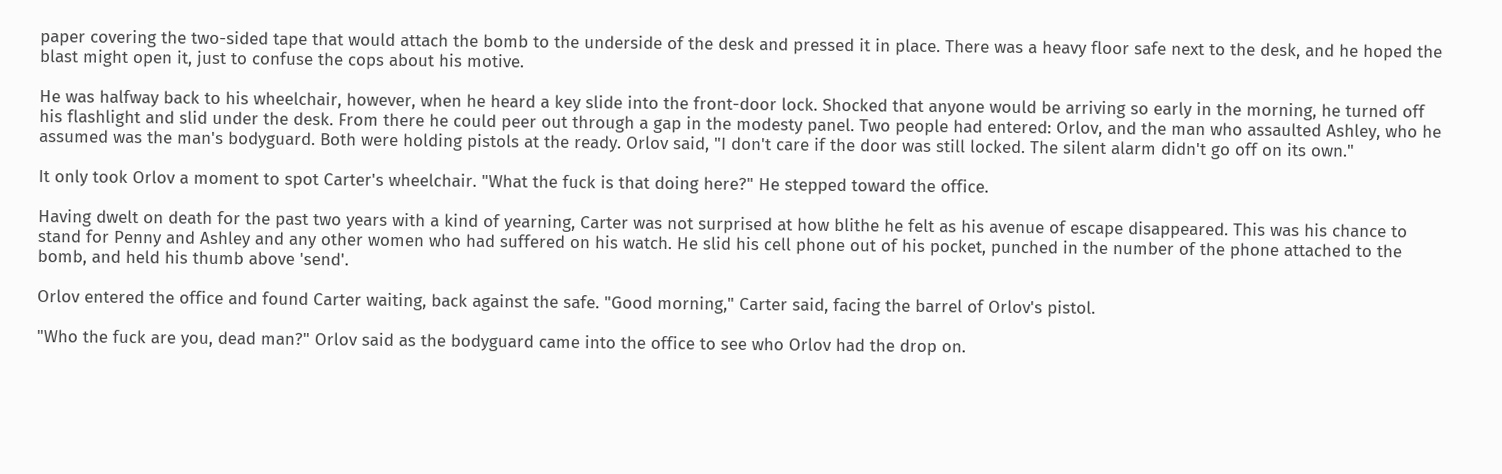paper covering the two-sided tape that would attach the bomb to the underside of the desk and pressed it in place. There was a heavy floor safe next to the desk, and he hoped the blast might open it, just to confuse the cops about his motive.

He was halfway back to his wheelchair, however, when he heard a key slide into the front-door lock. Shocked that anyone would be arriving so early in the morning, he turned off his flashlight and slid under the desk. From there he could peer out through a gap in the modesty panel. Two people had entered: Orlov, and the man who assaulted Ashley, who he assumed was the man's bodyguard. Both were holding pistols at the ready. Orlov said, "I don't care if the door was still locked. The silent alarm didn't go off on its own."

It only took Orlov a moment to spot Carter's wheelchair. "What the fuck is that doing here?" He stepped toward the office.

Having dwelt on death for the past two years with a kind of yearning, Carter was not surprised at how blithe he felt as his avenue of escape disappeared. This was his chance to stand for Penny and Ashley and any other women who had suffered on his watch. He slid his cell phone out of his pocket, punched in the number of the phone attached to the bomb, and held his thumb above 'send'.

Orlov entered the office and found Carter waiting, back against the safe. "Good morning," Carter said, facing the barrel of Orlov's pistol.

"Who the fuck are you, dead man?" Orlov said as the bodyguard came into the office to see who Orlov had the drop on.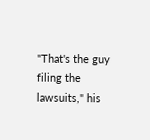"That's the guy filing the lawsuits," his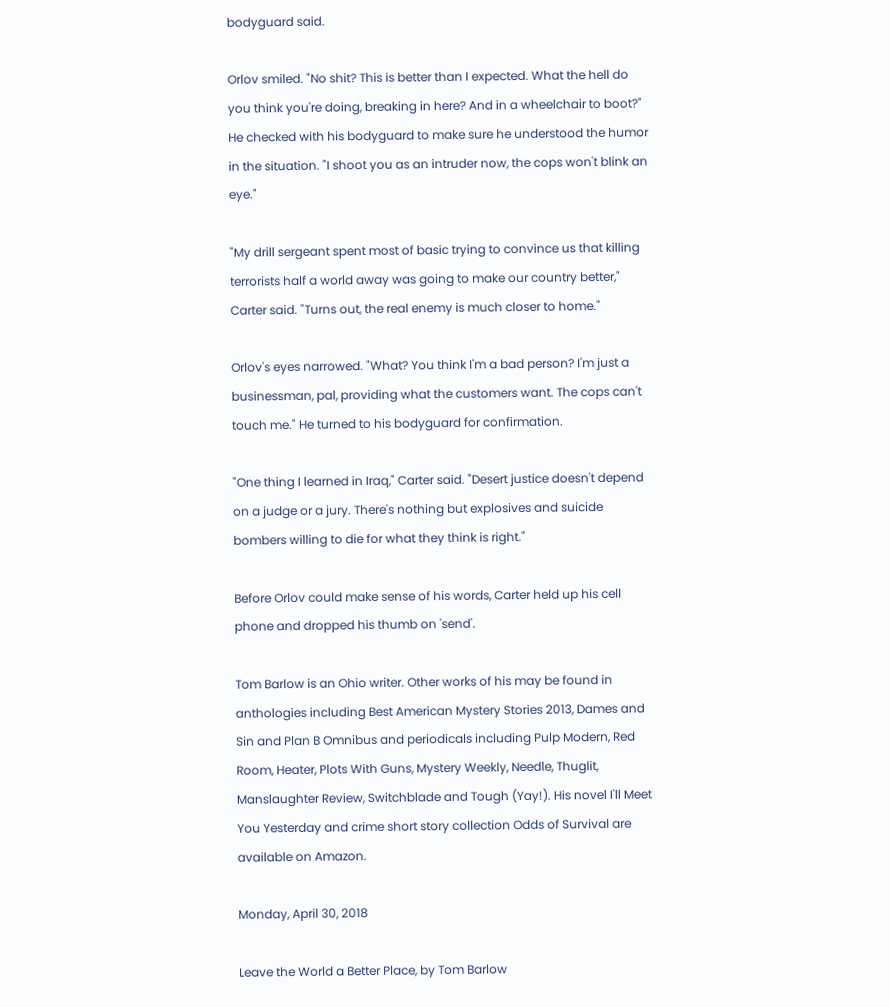bodyguard said.

Orlov smiled. "No shit? This is better than I expected. What the hell do you think you're doing, breaking in here? And in a wheelchair to boot?" He checked with his bodyguard to make sure he understood the humor in the situation. "I shoot you as an intruder now, the cops won't blink an eye."

"My drill sergeant spent most of basic trying to convince us that killing terrorists half a world away was going to make our country better," Carter said. "Turns out, the real enemy is much closer to home."

Orlov's eyes narrowed. "What? You think I'm a bad person? I'm just a businessman, pal, providing what the customers want. The cops can't touch me." He turned to his bodyguard for confirmation.

"One thing I learned in Iraq," Carter said. "Desert justice doesn't depend on a judge or a jury. There's nothing but explosives and suicide bombers willing to die for what they think is right."

Before Orlov could make sense of his words, Carter held up his cell phone and dropped his thumb on 'send'.

Tom Barlow is an Ohio writer. Other works of his may be found in anthologies including Best American Mystery Stories 2013, Dames and Sin and Plan B Omnibus and periodicals including Pulp Modern, Red Room, Heater, Plots With Guns, Mystery Weekly, Needle, Thuglit, Manslaughter Review, Switchblade and Tough (Yay!). His novel I'll Meet You Yesterday and crime short story collection Odds of Survival are available on Amazon.

Monday, April 30, 2018

Leave the World a Better Place, by Tom Barlow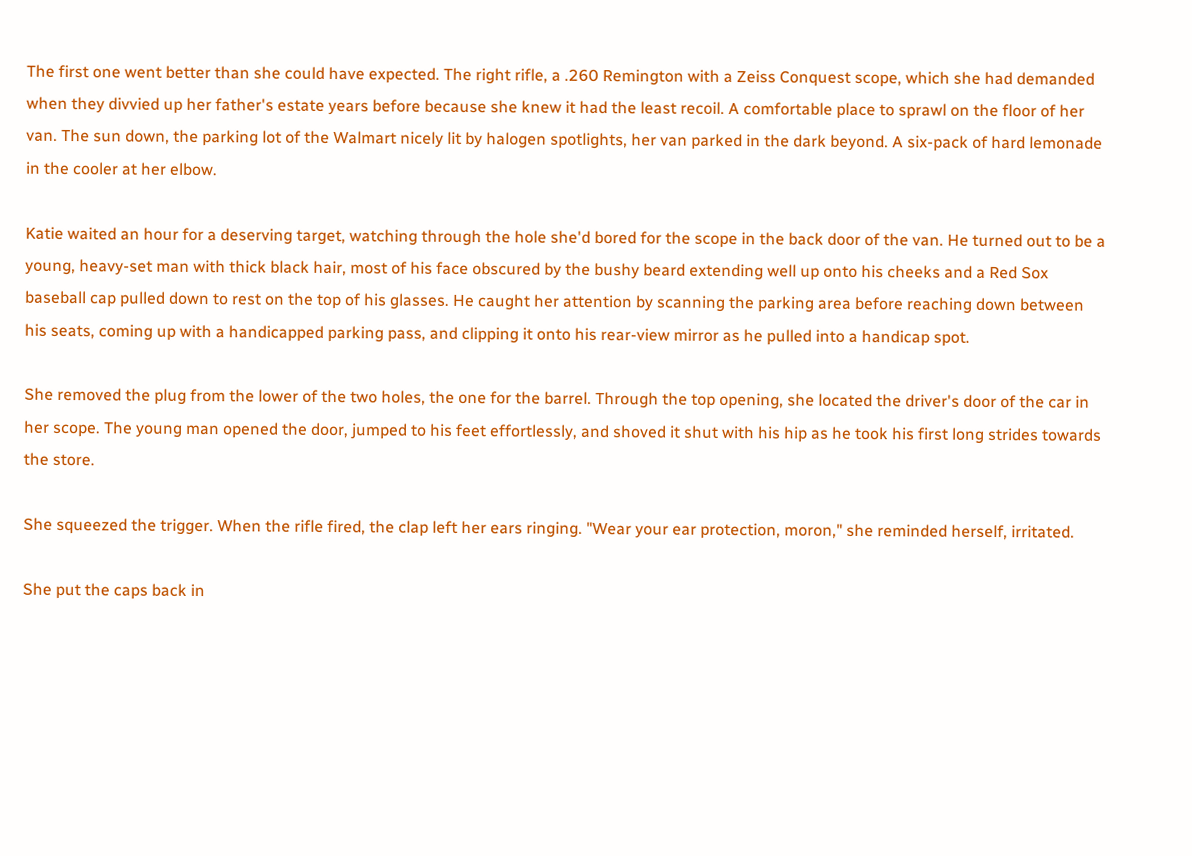The first one went better than she could have expected. The right rifle, a .260 Remington with a Zeiss Conquest scope, which she had demanded when they divvied up her father's estate years before because she knew it had the least recoil. A comfortable place to sprawl on the floor of her van. The sun down, the parking lot of the Walmart nicely lit by halogen spotlights, her van parked in the dark beyond. A six-pack of hard lemonade in the cooler at her elbow.

Katie waited an hour for a deserving target, watching through the hole she'd bored for the scope in the back door of the van. He turned out to be a young, heavy-set man with thick black hair, most of his face obscured by the bushy beard extending well up onto his cheeks and a Red Sox baseball cap pulled down to rest on the top of his glasses. He caught her attention by scanning the parking area before reaching down between his seats, coming up with a handicapped parking pass, and clipping it onto his rear-view mirror as he pulled into a handicap spot.

She removed the plug from the lower of the two holes, the one for the barrel. Through the top opening, she located the driver's door of the car in her scope. The young man opened the door, jumped to his feet effortlessly, and shoved it shut with his hip as he took his first long strides towards the store.

She squeezed the trigger. When the rifle fired, the clap left her ears ringing. "Wear your ear protection, moron," she reminded herself, irritated.

She put the caps back in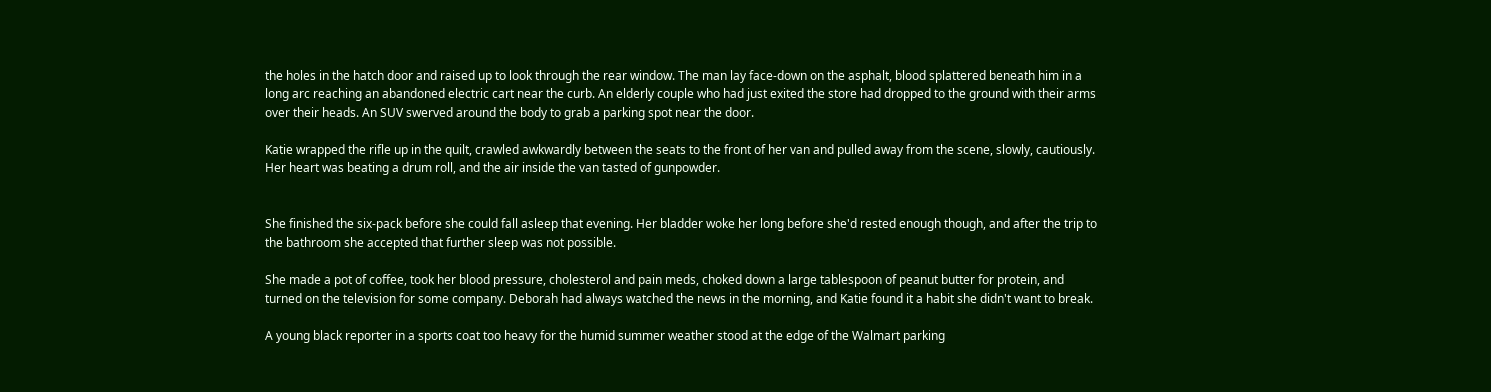the holes in the hatch door and raised up to look through the rear window. The man lay face-down on the asphalt, blood splattered beneath him in a long arc reaching an abandoned electric cart near the curb. An elderly couple who had just exited the store had dropped to the ground with their arms over their heads. An SUV swerved around the body to grab a parking spot near the door.

Katie wrapped the rifle up in the quilt, crawled awkwardly between the seats to the front of her van and pulled away from the scene, slowly, cautiously. Her heart was beating a drum roll, and the air inside the van tasted of gunpowder.


She finished the six-pack before she could fall asleep that evening. Her bladder woke her long before she'd rested enough though, and after the trip to the bathroom she accepted that further sleep was not possible.

She made a pot of coffee, took her blood pressure, cholesterol and pain meds, choked down a large tablespoon of peanut butter for protein, and turned on the television for some company. Deborah had always watched the news in the morning, and Katie found it a habit she didn't want to break.

A young black reporter in a sports coat too heavy for the humid summer weather stood at the edge of the Walmart parking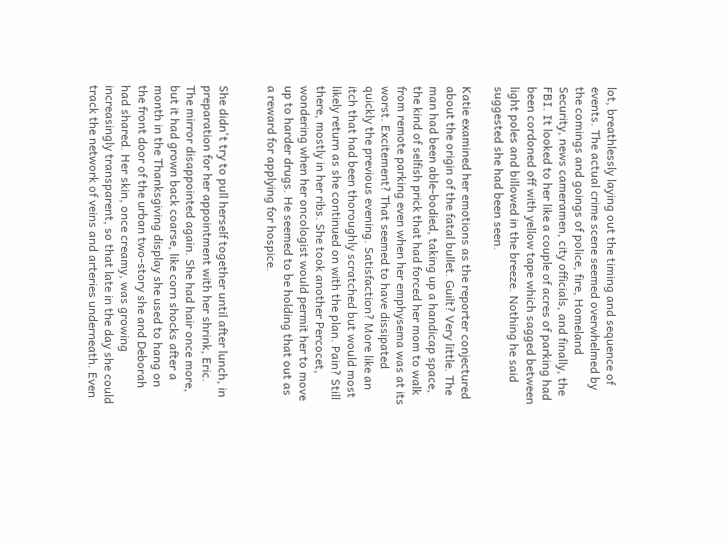lot, breathlessly laying out the timing and sequence of events. The actual crime scene seemed overwhelmed by the comings and goings of police, fire, Homeland Security, news cameramen, city officials, and finally, the FBI. It looked to her like a couple of acres of parking had been cordoned off with yellow tape which sagged between light poles and billowed in the breeze. Nothing he said suggested she had been seen.

Katie examined her emotions as the reporter conjectured about the origin of the fatal bullet. Guilt? Very little. The man had been able-bodied, taking up a handicap space, the kind of selfish prick that had forced her mom to walk from remote parking even when her emphysema was at its worst. Excitement? That seemed to have dissipated quickly the previous evening. Satisfaction? More like an itch that had been thoroughly scratched but would most likely return as she continued on with the plan. Pain? Still there, mostly in her ribs. She took another Percocet, wondering when her oncologist would permit her to move up to harder drugs. He seemed to be holding that out as a reward for applying for hospice.


She didn't try to pull herself together until after lunch, in preparation for her appointment with her shrink, Eric. The mirror disappointed again. She had hair once more, but it had grown back coarse, like corn shocks after a month in the Thanksgiving display she used to hang on the front door of the urban two-story she and Deborah had shared. Her skin, once creamy, was growing increasingly transparent, so that late in the day she could track the network of veins and arteries underneath. Even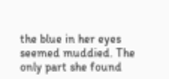the blue in her eyes seemed muddied. The only part she found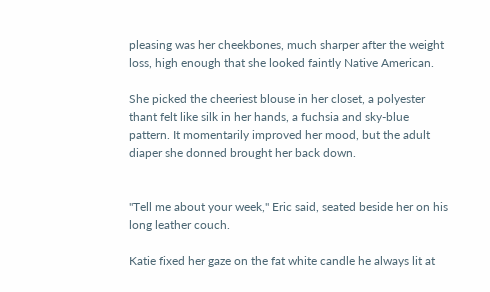pleasing was her cheekbones, much sharper after the weight loss, high enough that she looked faintly Native American.

She picked the cheeriest blouse in her closet, a polyester thant felt like silk in her hands, a fuchsia and sky-blue pattern. It momentarily improved her mood, but the adult diaper she donned brought her back down.


"Tell me about your week," Eric said, seated beside her on his long leather couch.

Katie fixed her gaze on the fat white candle he always lit at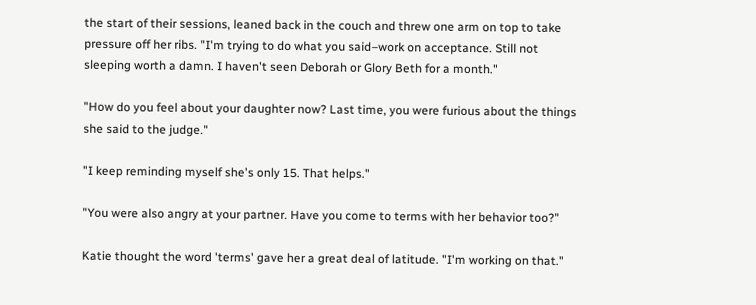the start of their sessions, leaned back in the couch and threw one arm on top to take pressure off her ribs. "I'm trying to do what you said–work on acceptance. Still not sleeping worth a damn. I haven't seen Deborah or Glory Beth for a month."

"How do you feel about your daughter now? Last time, you were furious about the things she said to the judge."

"I keep reminding myself she's only 15. That helps."

"You were also angry at your partner. Have you come to terms with her behavior too?"

Katie thought the word 'terms' gave her a great deal of latitude. "I'm working on that."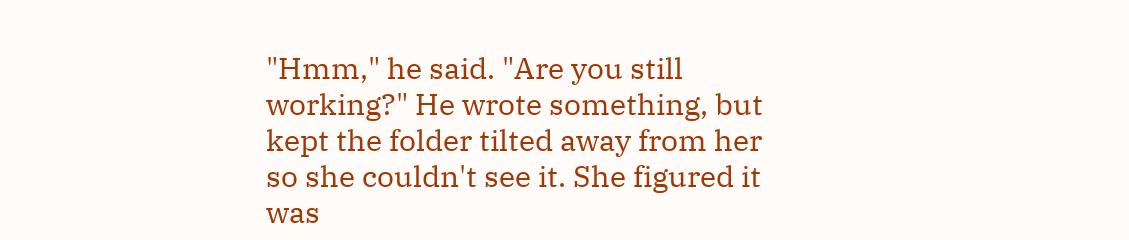"Hmm," he said. "Are you still working?" He wrote something, but kept the folder tilted away from her so she couldn't see it. She figured it was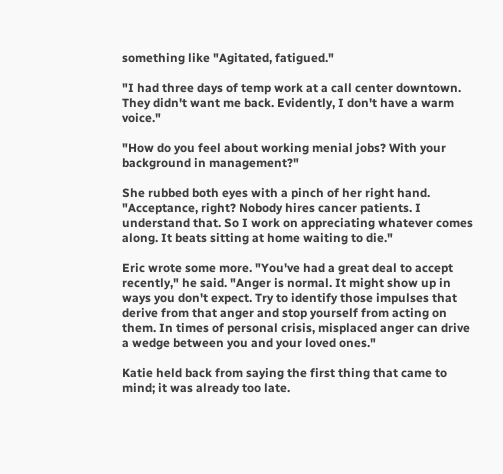something like "Agitated, fatigued."

"I had three days of temp work at a call center downtown. They didn't want me back. Evidently, I don't have a warm voice."

"How do you feel about working menial jobs? With your background in management?"

She rubbed both eyes with a pinch of her right hand. "Acceptance, right? Nobody hires cancer patients. I understand that. So I work on appreciating whatever comes along. It beats sitting at home waiting to die."

Eric wrote some more. "You've had a great deal to accept recently," he said. "Anger is normal. It might show up in ways you don't expect. Try to identify those impulses that derive from that anger and stop yourself from acting on them. In times of personal crisis, misplaced anger can drive a wedge between you and your loved ones."

Katie held back from saying the first thing that came to mind; it was already too late.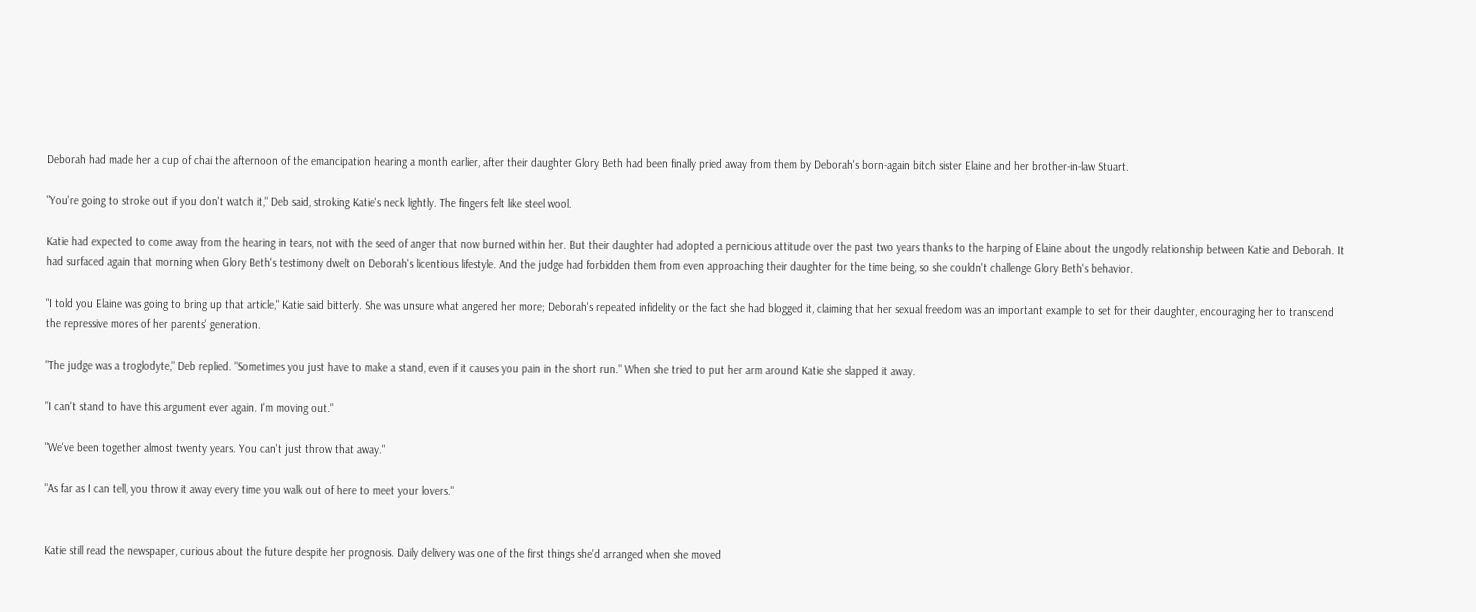Deborah had made her a cup of chai the afternoon of the emancipation hearing a month earlier, after their daughter Glory Beth had been finally pried away from them by Deborah's born-again bitch sister Elaine and her brother-in-law Stuart.

"You're going to stroke out if you don't watch it," Deb said, stroking Katie's neck lightly. The fingers felt like steel wool.

Katie had expected to come away from the hearing in tears, not with the seed of anger that now burned within her. But their daughter had adopted a pernicious attitude over the past two years thanks to the harping of Elaine about the ungodly relationship between Katie and Deborah. It had surfaced again that morning when Glory Beth's testimony dwelt on Deborah's licentious lifestyle. And the judge had forbidden them from even approaching their daughter for the time being, so she couldn't challenge Glory Beth's behavior.

"I told you Elaine was going to bring up that article," Katie said bitterly. She was unsure what angered her more; Deborah's repeated infidelity or the fact she had blogged it, claiming that her sexual freedom was an important example to set for their daughter, encouraging her to transcend the repressive mores of her parents' generation.

"The judge was a troglodyte," Deb replied. "Sometimes you just have to make a stand, even if it causes you pain in the short run." When she tried to put her arm around Katie she slapped it away.

"I can't stand to have this argument ever again. I'm moving out."

"We've been together almost twenty years. You can't just throw that away."

"As far as I can tell, you throw it away every time you walk out of here to meet your lovers."


Katie still read the newspaper, curious about the future despite her prognosis. Daily delivery was one of the first things she'd arranged when she moved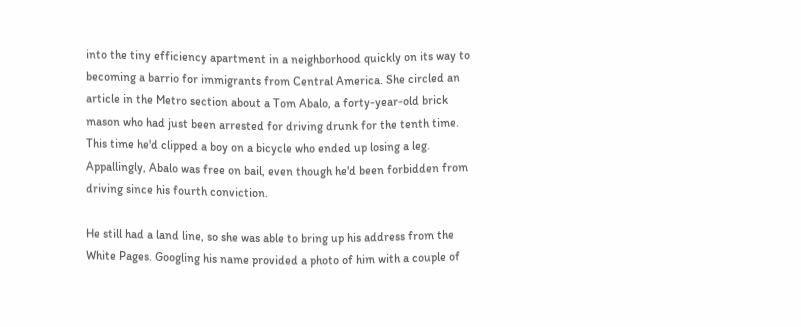into the tiny efficiency apartment in a neighborhood quickly on its way to becoming a barrio for immigrants from Central America. She circled an article in the Metro section about a Tom Abalo, a forty-year-old brick mason who had just been arrested for driving drunk for the tenth time. This time he'd clipped a boy on a bicycle who ended up losing a leg. Appallingly, Abalo was free on bail, even though he'd been forbidden from driving since his fourth conviction.

He still had a land line, so she was able to bring up his address from the White Pages. Googling his name provided a photo of him with a couple of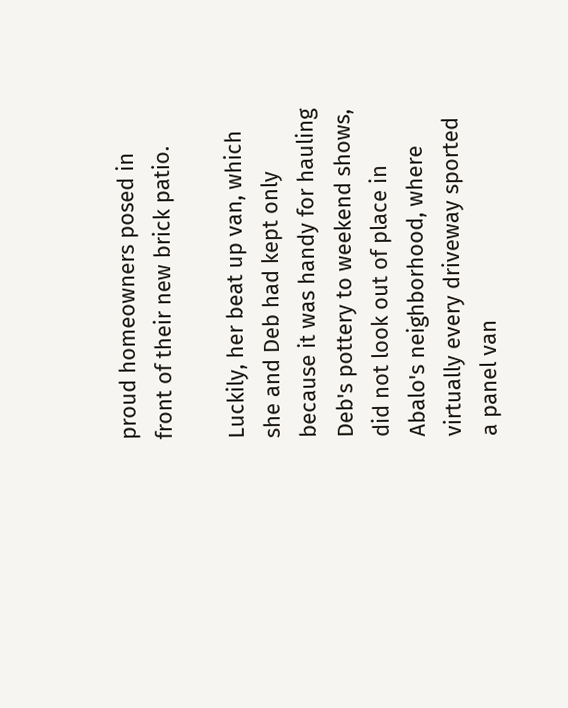proud homeowners posed in front of their new brick patio.

Luckily, her beat up van, which she and Deb had kept only because it was handy for hauling Deb's pottery to weekend shows, did not look out of place in Abalo's neighborhood, where virtually every driveway sported a panel van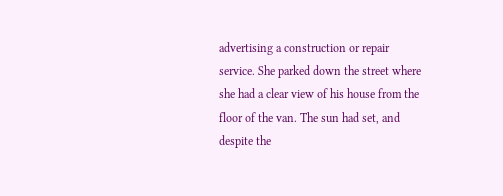advertising a construction or repair service. She parked down the street where she had a clear view of his house from the floor of the van. The sun had set, and despite the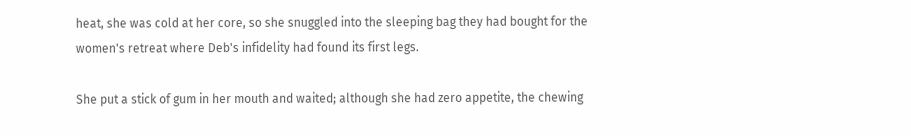heat, she was cold at her core, so she snuggled into the sleeping bag they had bought for the women's retreat where Deb's infidelity had found its first legs.

She put a stick of gum in her mouth and waited; although she had zero appetite, the chewing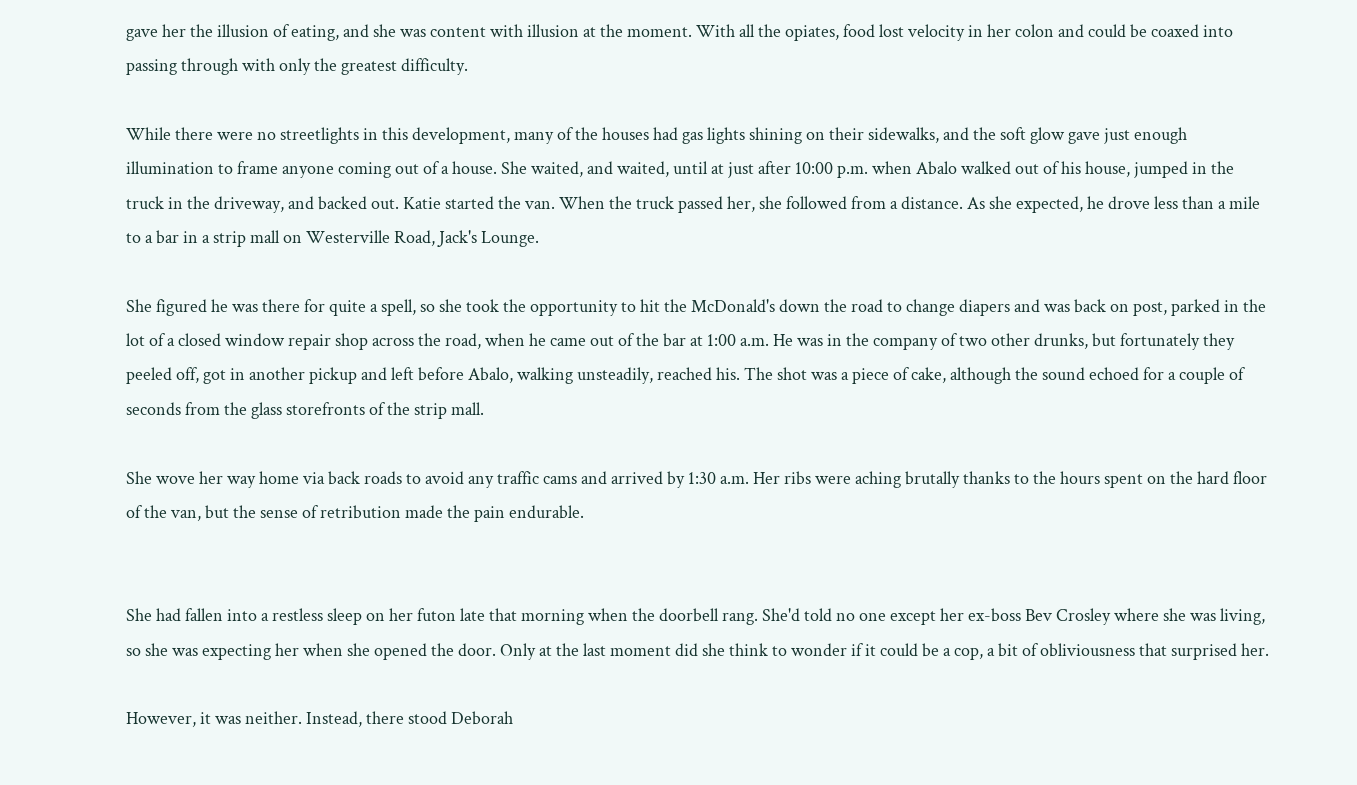gave her the illusion of eating, and she was content with illusion at the moment. With all the opiates, food lost velocity in her colon and could be coaxed into passing through with only the greatest difficulty.

While there were no streetlights in this development, many of the houses had gas lights shining on their sidewalks, and the soft glow gave just enough illumination to frame anyone coming out of a house. She waited, and waited, until at just after 10:00 p.m. when Abalo walked out of his house, jumped in the truck in the driveway, and backed out. Katie started the van. When the truck passed her, she followed from a distance. As she expected, he drove less than a mile to a bar in a strip mall on Westerville Road, Jack's Lounge.

She figured he was there for quite a spell, so she took the opportunity to hit the McDonald's down the road to change diapers and was back on post, parked in the lot of a closed window repair shop across the road, when he came out of the bar at 1:00 a.m. He was in the company of two other drunks, but fortunately they peeled off, got in another pickup and left before Abalo, walking unsteadily, reached his. The shot was a piece of cake, although the sound echoed for a couple of seconds from the glass storefronts of the strip mall.

She wove her way home via back roads to avoid any traffic cams and arrived by 1:30 a.m. Her ribs were aching brutally thanks to the hours spent on the hard floor of the van, but the sense of retribution made the pain endurable.


She had fallen into a restless sleep on her futon late that morning when the doorbell rang. She'd told no one except her ex-boss Bev Crosley where she was living, so she was expecting her when she opened the door. Only at the last moment did she think to wonder if it could be a cop, a bit of obliviousness that surprised her.

However, it was neither. Instead, there stood Deborah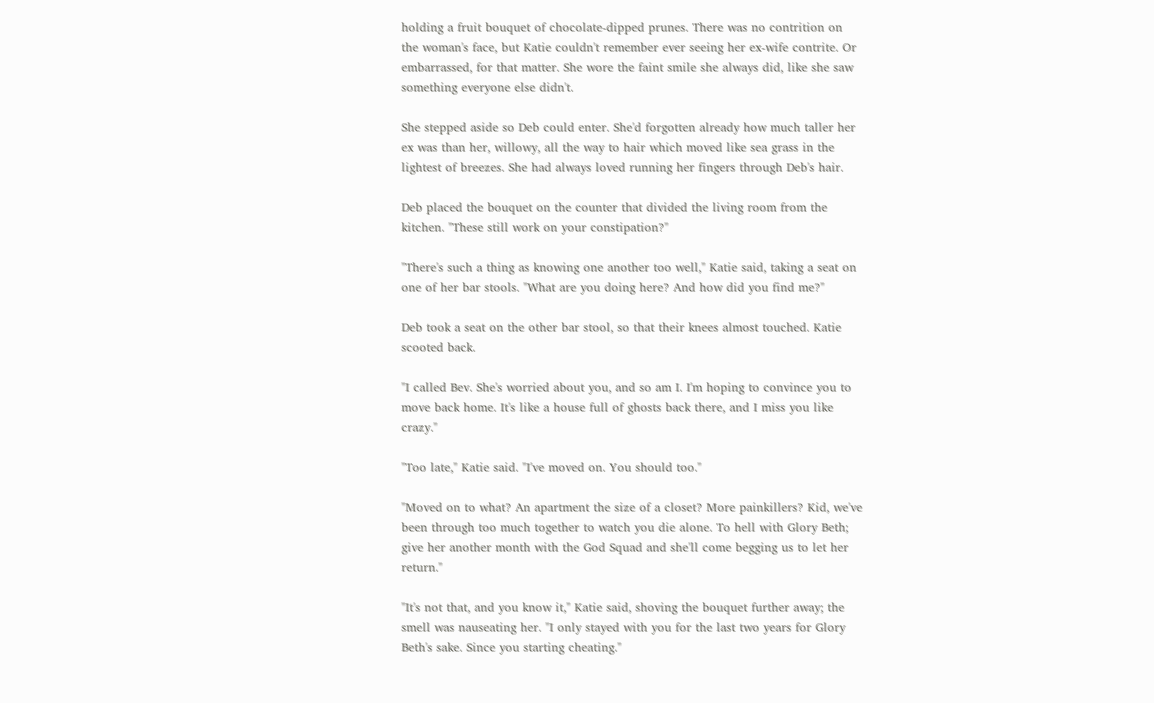holding a fruit bouquet of chocolate-dipped prunes. There was no contrition on the woman's face, but Katie couldn't remember ever seeing her ex-wife contrite. Or embarrassed, for that matter. She wore the faint smile she always did, like she saw something everyone else didn't.

She stepped aside so Deb could enter. She'd forgotten already how much taller her ex was than her, willowy, all the way to hair which moved like sea grass in the lightest of breezes. She had always loved running her fingers through Deb's hair.

Deb placed the bouquet on the counter that divided the living room from the kitchen. "These still work on your constipation?"

"There's such a thing as knowing one another too well," Katie said, taking a seat on one of her bar stools. "What are you doing here? And how did you find me?"

Deb took a seat on the other bar stool, so that their knees almost touched. Katie scooted back.

"I called Bev. She's worried about you, and so am I. I'm hoping to convince you to move back home. It's like a house full of ghosts back there, and I miss you like crazy."

"Too late," Katie said. "I've moved on. You should too."

"Moved on to what? An apartment the size of a closet? More painkillers? Kid, we've been through too much together to watch you die alone. To hell with Glory Beth; give her another month with the God Squad and she'll come begging us to let her return."

"It's not that, and you know it," Katie said, shoving the bouquet further away; the smell was nauseating her. "I only stayed with you for the last two years for Glory Beth's sake. Since you starting cheating."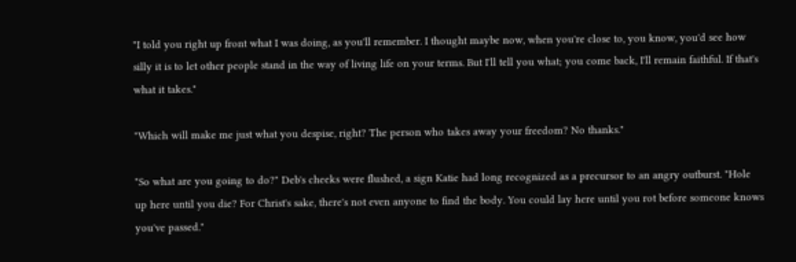"I told you right up front what I was doing, as you'll remember. I thought maybe now, when you're close to, you know, you'd see how silly it is to let other people stand in the way of living life on your terms. But I'll tell you what; you come back, I'll remain faithful. If that's what it takes."

"Which will make me just what you despise, right? The person who takes away your freedom? No thanks."

"So what are you going to do?" Deb's cheeks were flushed, a sign Katie had long recognized as a precursor to an angry outburst. "Hole up here until you die? For Christ's sake, there's not even anyone to find the body. You could lay here until you rot before someone knows you've passed."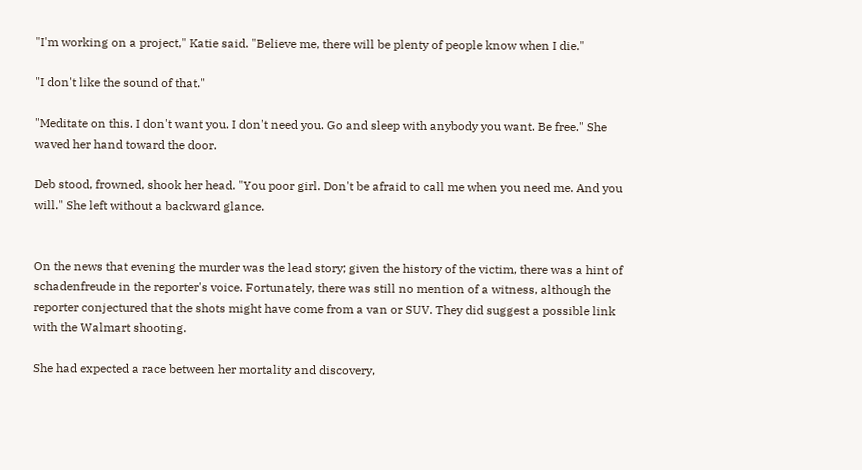"I'm working on a project," Katie said. "Believe me, there will be plenty of people know when I die."

"I don't like the sound of that."

"Meditate on this. I don't want you. I don't need you. Go and sleep with anybody you want. Be free." She waved her hand toward the door.

Deb stood, frowned, shook her head. "You poor girl. Don't be afraid to call me when you need me. And you will." She left without a backward glance.


On the news that evening the murder was the lead story; given the history of the victim, there was a hint of schadenfreude in the reporter's voice. Fortunately, there was still no mention of a witness, although the reporter conjectured that the shots might have come from a van or SUV. They did suggest a possible link with the Walmart shooting.

She had expected a race between her mortality and discovery,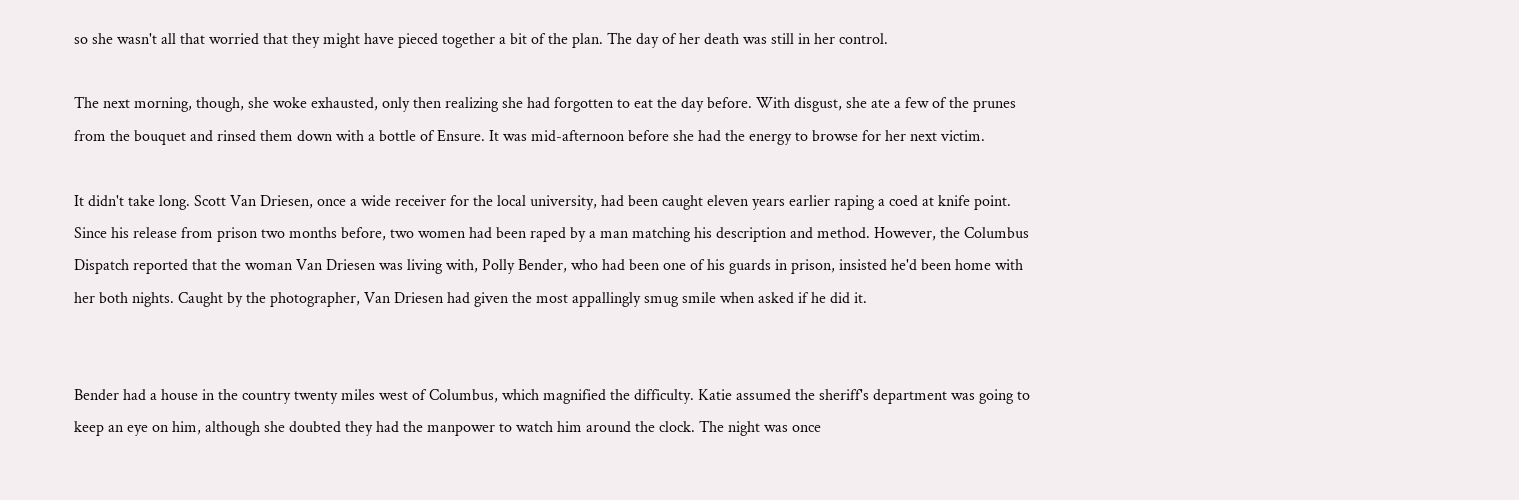so she wasn't all that worried that they might have pieced together a bit of the plan. The day of her death was still in her control.

The next morning, though, she woke exhausted, only then realizing she had forgotten to eat the day before. With disgust, she ate a few of the prunes from the bouquet and rinsed them down with a bottle of Ensure. It was mid-afternoon before she had the energy to browse for her next victim.

It didn't take long. Scott Van Driesen, once a wide receiver for the local university, had been caught eleven years earlier raping a coed at knife point. Since his release from prison two months before, two women had been raped by a man matching his description and method. However, the Columbus Dispatch reported that the woman Van Driesen was living with, Polly Bender, who had been one of his guards in prison, insisted he'd been home with her both nights. Caught by the photographer, Van Driesen had given the most appallingly smug smile when asked if he did it.


Bender had a house in the country twenty miles west of Columbus, which magnified the difficulty. Katie assumed the sheriff's department was going to keep an eye on him, although she doubted they had the manpower to watch him around the clock. The night was once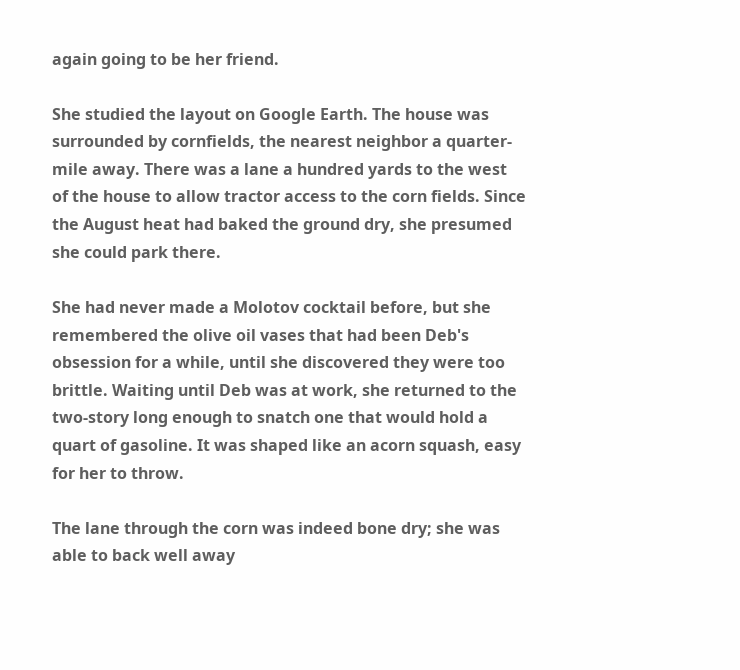again going to be her friend.

She studied the layout on Google Earth. The house was surrounded by cornfields, the nearest neighbor a quarter-mile away. There was a lane a hundred yards to the west of the house to allow tractor access to the corn fields. Since the August heat had baked the ground dry, she presumed she could park there.

She had never made a Molotov cocktail before, but she remembered the olive oil vases that had been Deb's obsession for a while, until she discovered they were too brittle. Waiting until Deb was at work, she returned to the two-story long enough to snatch one that would hold a quart of gasoline. It was shaped like an acorn squash, easy for her to throw.

The lane through the corn was indeed bone dry; she was able to back well away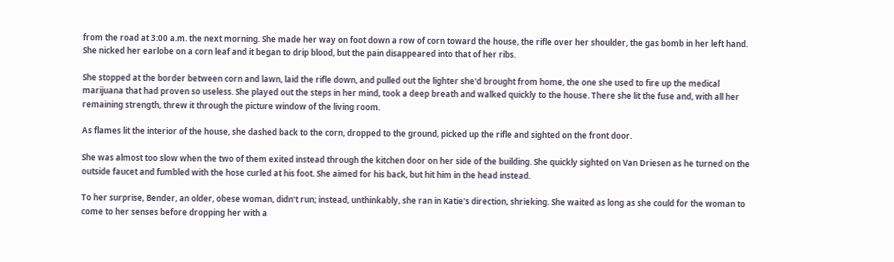from the road at 3:00 a.m. the next morning. She made her way on foot down a row of corn toward the house, the rifle over her shoulder, the gas bomb in her left hand. She nicked her earlobe on a corn leaf and it began to drip blood, but the pain disappeared into that of her ribs.

She stopped at the border between corn and lawn, laid the rifle down, and pulled out the lighter she'd brought from home, the one she used to fire up the medical marijuana that had proven so useless. She played out the steps in her mind, took a deep breath and walked quickly to the house. There she lit the fuse and, with all her remaining strength, threw it through the picture window of the living room.

As flames lit the interior of the house, she dashed back to the corn, dropped to the ground, picked up the rifle and sighted on the front door.

She was almost too slow when the two of them exited instead through the kitchen door on her side of the building. She quickly sighted on Van Driesen as he turned on the outside faucet and fumbled with the hose curled at his foot. She aimed for his back, but hit him in the head instead.

To her surprise, Bender, an older, obese woman, didn't run; instead, unthinkably, she ran in Katie's direction, shrieking. She waited as long as she could for the woman to come to her senses before dropping her with a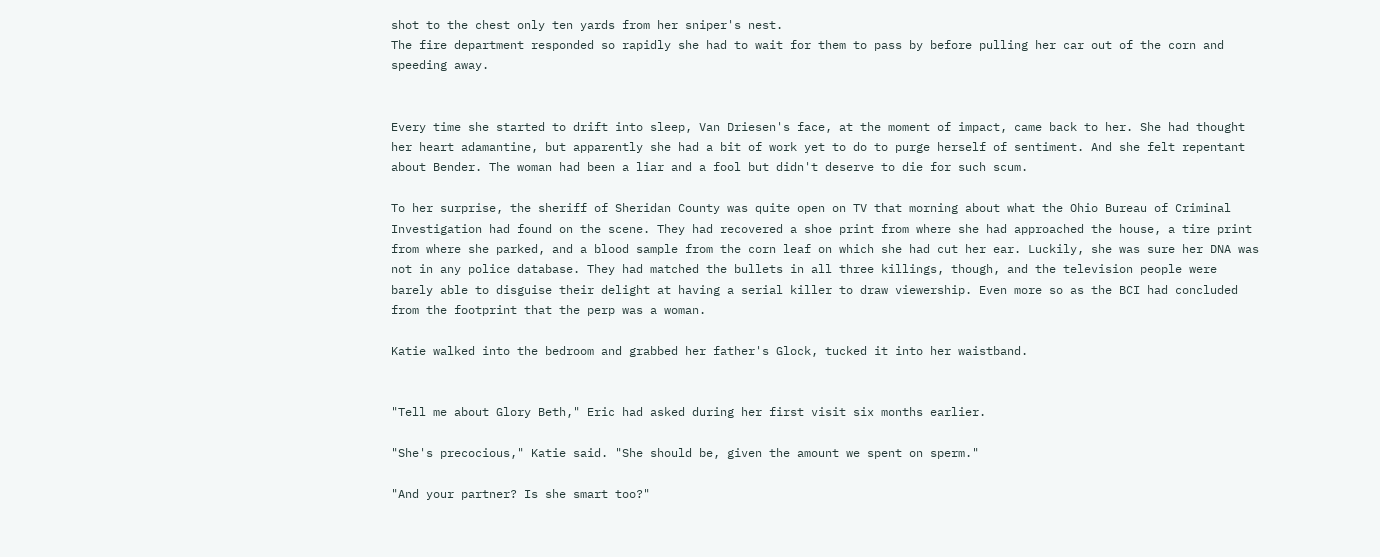shot to the chest only ten yards from her sniper's nest.
The fire department responded so rapidly she had to wait for them to pass by before pulling her car out of the corn and speeding away.


Every time she started to drift into sleep, Van Driesen's face, at the moment of impact, came back to her. She had thought her heart adamantine, but apparently she had a bit of work yet to do to purge herself of sentiment. And she felt repentant about Bender. The woman had been a liar and a fool but didn't deserve to die for such scum.

To her surprise, the sheriff of Sheridan County was quite open on TV that morning about what the Ohio Bureau of Criminal Investigation had found on the scene. They had recovered a shoe print from where she had approached the house, a tire print from where she parked, and a blood sample from the corn leaf on which she had cut her ear. Luckily, she was sure her DNA was not in any police database. They had matched the bullets in all three killings, though, and the television people were barely able to disguise their delight at having a serial killer to draw viewership. Even more so as the BCI had concluded from the footprint that the perp was a woman.

Katie walked into the bedroom and grabbed her father's Glock, tucked it into her waistband.


"Tell me about Glory Beth," Eric had asked during her first visit six months earlier.

"She's precocious," Katie said. "She should be, given the amount we spent on sperm."

"And your partner? Is she smart too?"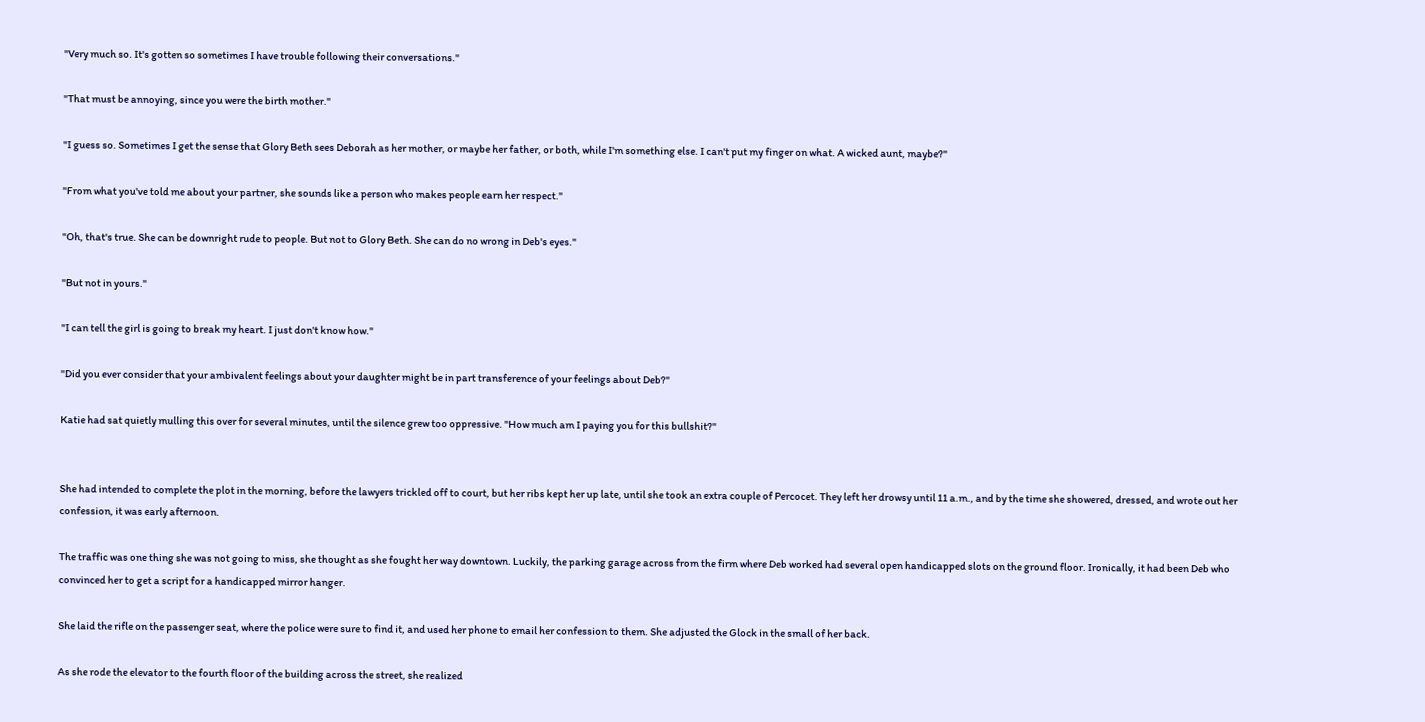"Very much so. It's gotten so sometimes I have trouble following their conversations."

"That must be annoying, since you were the birth mother."

"I guess so. Sometimes I get the sense that Glory Beth sees Deborah as her mother, or maybe her father, or both, while I'm something else. I can't put my finger on what. A wicked aunt, maybe?"

"From what you've told me about your partner, she sounds like a person who makes people earn her respect."

"Oh, that's true. She can be downright rude to people. But not to Glory Beth. She can do no wrong in Deb's eyes."

"But not in yours."

"I can tell the girl is going to break my heart. I just don't know how."

"Did you ever consider that your ambivalent feelings about your daughter might be in part transference of your feelings about Deb?"

Katie had sat quietly mulling this over for several minutes, until the silence grew too oppressive. "How much am I paying you for this bullshit?"


She had intended to complete the plot in the morning, before the lawyers trickled off to court, but her ribs kept her up late, until she took an extra couple of Percocet. They left her drowsy until 11 a.m., and by the time she showered, dressed, and wrote out her confession, it was early afternoon.

The traffic was one thing she was not going to miss, she thought as she fought her way downtown. Luckily, the parking garage across from the firm where Deb worked had several open handicapped slots on the ground floor. Ironically, it had been Deb who convinced her to get a script for a handicapped mirror hanger.

She laid the rifle on the passenger seat, where the police were sure to find it, and used her phone to email her confession to them. She adjusted the Glock in the small of her back.

As she rode the elevator to the fourth floor of the building across the street, she realized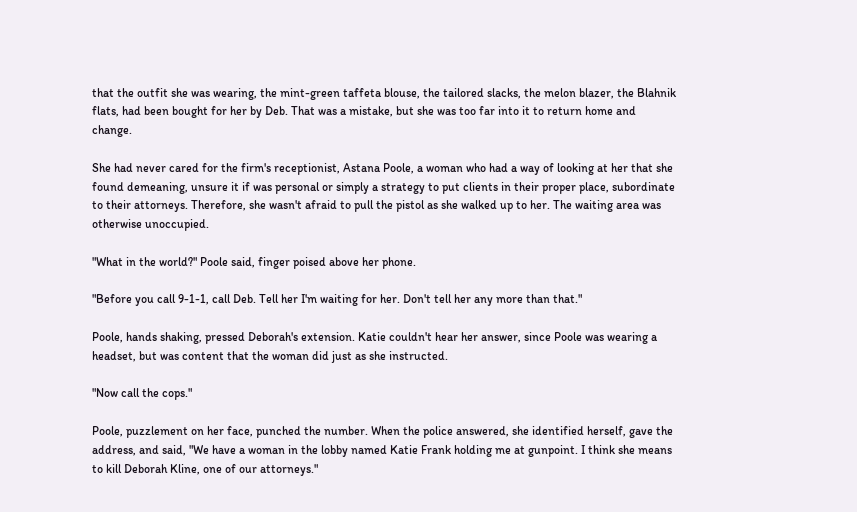that the outfit she was wearing, the mint-green taffeta blouse, the tailored slacks, the melon blazer, the Blahnik flats, had been bought for her by Deb. That was a mistake, but she was too far into it to return home and change.

She had never cared for the firm's receptionist, Astana Poole, a woman who had a way of looking at her that she found demeaning, unsure it if was personal or simply a strategy to put clients in their proper place, subordinate to their attorneys. Therefore, she wasn't afraid to pull the pistol as she walked up to her. The waiting area was otherwise unoccupied.

"What in the world?" Poole said, finger poised above her phone.

"Before you call 9-1-1, call Deb. Tell her I'm waiting for her. Don't tell her any more than that."

Poole, hands shaking, pressed Deborah's extension. Katie couldn't hear her answer, since Poole was wearing a headset, but was content that the woman did just as she instructed.

"Now call the cops."

Poole, puzzlement on her face, punched the number. When the police answered, she identified herself, gave the address, and said, "We have a woman in the lobby named Katie Frank holding me at gunpoint. I think she means to kill Deborah Kline, one of our attorneys."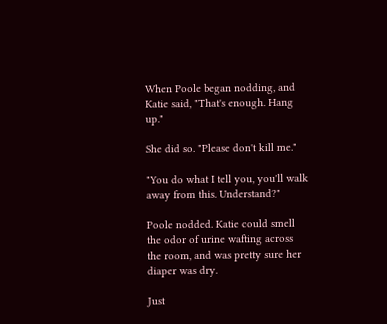When Poole began nodding, and Katie said, "That's enough. Hang up."

She did so. "Please don't kill me."

"You do what I tell you, you'll walk away from this. Understand?"

Poole nodded. Katie could smell the odor of urine wafting across the room, and was pretty sure her diaper was dry.

Just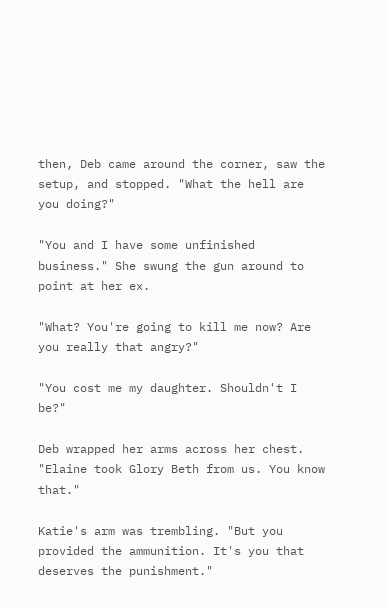then, Deb came around the corner, saw the setup, and stopped. "What the hell are you doing?"

"You and I have some unfinished business." She swung the gun around to point at her ex.

"What? You're going to kill me now? Are you really that angry?"

"You cost me my daughter. Shouldn't I be?"

Deb wrapped her arms across her chest. "Elaine took Glory Beth from us. You know that."

Katie's arm was trembling. "But you provided the ammunition. It's you that deserves the punishment."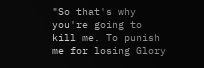"So that's why you're going to kill me. To punish me for losing Glory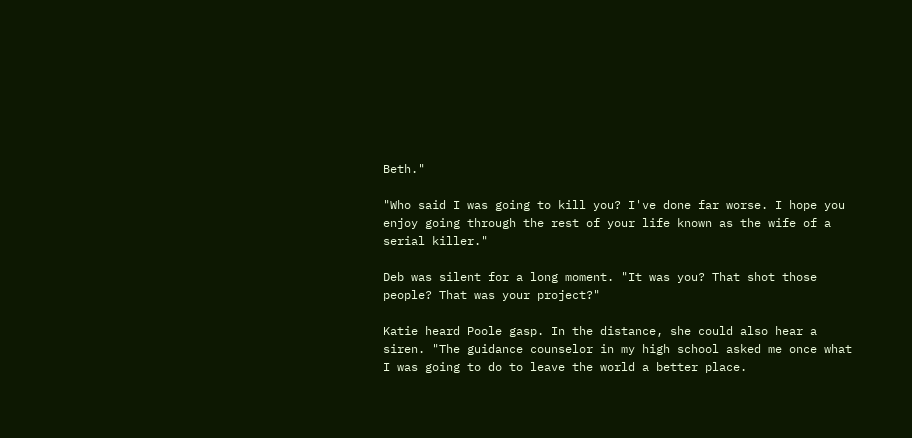Beth."

"Who said I was going to kill you? I've done far worse. I hope you enjoy going through the rest of your life known as the wife of a serial killer."

Deb was silent for a long moment. "It was you? That shot those people? That was your project?"

Katie heard Poole gasp. In the distance, she could also hear a siren. "The guidance counselor in my high school asked me once what I was going to do to leave the world a better place.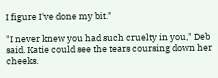I figure I've done my bit."

"I never knew you had such cruelty in you," Deb said. Katie could see the tears coursing down her cheeks.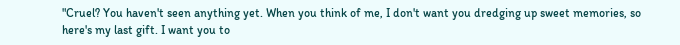"Cruel? You haven't seen anything yet. When you think of me, I don't want you dredging up sweet memories, so here's my last gift. I want you to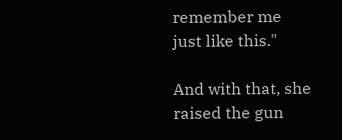remember me just like this."

And with that, she raised the gun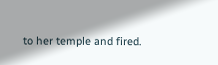to her temple and fired.